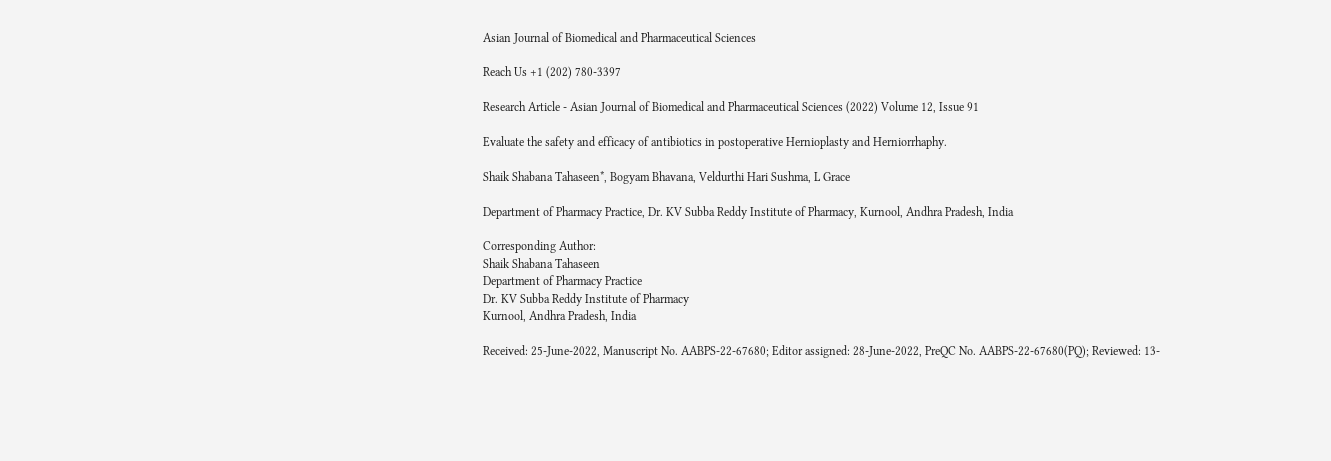Asian Journal of Biomedical and Pharmaceutical Sciences

Reach Us +1 (202) 780-3397

Research Article - Asian Journal of Biomedical and Pharmaceutical Sciences (2022) Volume 12, Issue 91

Evaluate the safety and efficacy of antibiotics in postoperative Hernioplasty and Herniorrhaphy.

Shaik Shabana Tahaseen*, Bogyam Bhavana, Veldurthi Hari Sushma, L Grace

Department of Pharmacy Practice, Dr. KV Subba Reddy Institute of Pharmacy, Kurnool, Andhra Pradesh, India

Corresponding Author:
Shaik Shabana Tahaseen
Department of Pharmacy Practice
Dr. KV Subba Reddy Institute of Pharmacy
Kurnool, Andhra Pradesh, India

Received: 25-June-2022, Manuscript No. AABPS-22-67680; Editor assigned: 28-June-2022, PreQC No. AABPS-22-67680(PQ); Reviewed: 13-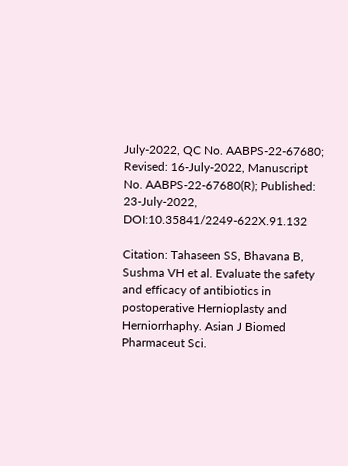July-2022, QC No. AABPS-22-67680; Revised: 16-July-2022, Manuscript No. AABPS-22-67680(R); Published: 23-July-2022, DOI:10.35841/2249-622X.91.132

Citation: Tahaseen SS, Bhavana B, Sushma VH et al. Evaluate the safety and efficacy of antibiotics in postoperative Hernioplasty and Herniorrhaphy. Asian J Biomed Pharmaceut Sci.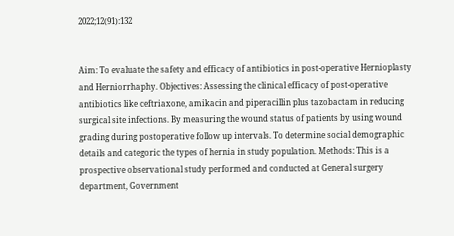2022;12(91):132


Aim: To evaluate the safety and efficacy of antibiotics in post-operative Hernioplasty and Herniorrhaphy. Objectives: Assessing the clinical efficacy of post-operative antibiotics like ceftriaxone, amikacin and piperacillin plus tazobactam in reducing surgical site infections. By measuring the wound status of patients by using wound grading during postoperative follow up intervals. To determine social demographic details and categoric the types of hernia in study population. Methods: This is a prospective observational study performed and conducted at General surgery department, Government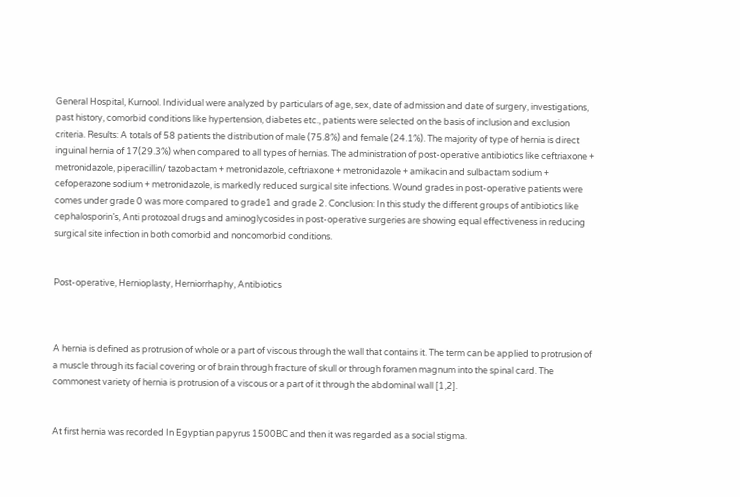General Hospital, Kurnool. Individual were analyzed by particulars of age, sex, date of admission and date of surgery, investigations, past history, comorbid conditions like hypertension, diabetes etc., patients were selected on the basis of inclusion and exclusion criteria. Results: A totals of 58 patients the distribution of male (75.8%) and female (24.1%). The majority of type of hernia is direct inguinal hernia of 17(29.3%) when compared to all types of hernias. The administration of post-operative antibiotics like ceftriaxone + metronidazole, piperacillin/ tazobactam + metronidazole, ceftriaxone + metronidazole + amikacin and sulbactam sodium + cefoperazone sodium + metronidazole, is markedly reduced surgical site infections. Wound grades in post-operative patients were comes under grade 0 was more compared to grade1 and grade 2. Conclusion: In this study the different groups of antibiotics like cephalosporin’s, Anti protozoal drugs and aminoglycosides in post-operative surgeries are showing equal effectiveness in reducing surgical site infection in both comorbid and noncomorbid conditions.


Post-operative, Hernioplasty, Herniorrhaphy, Antibiotics



A hernia is defined as protrusion of whole or a part of viscous through the wall that contains it. The term can be applied to protrusion of a muscle through its facial covering or of brain through fracture of skull or through foramen magnum into the spinal card. The commonest variety of hernia is protrusion of a viscous or a part of it through the abdominal wall [1,2].


At first hernia was recorded In Egyptian papyrus 1500BC and then it was regarded as a social stigma.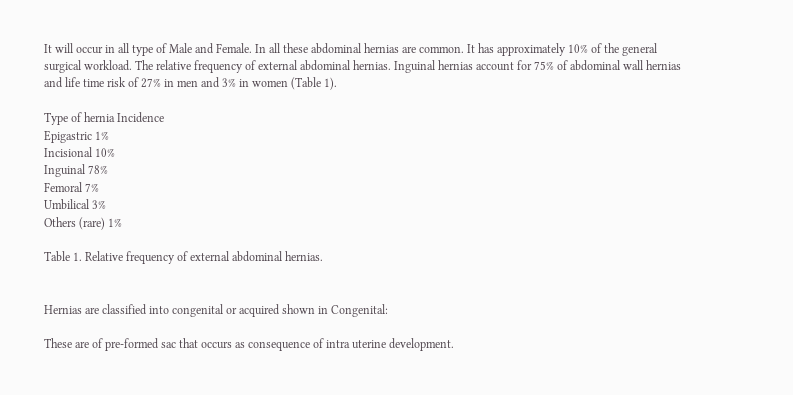It will occur in all type of Male and Female. In all these abdominal hernias are common. It has approximately 10% of the general surgical workload. The relative frequency of external abdominal hernias. Inguinal hernias account for 75% of abdominal wall hernias and life time risk of 27% in men and 3% in women (Table 1).

Type of hernia Incidence
Epigastric 1%
Incisional 10%
Inguinal 78%
Femoral 7%
Umbilical 3%
Others (rare) 1%

Table 1. Relative frequency of external abdominal hernias.


Hernias are classified into congenital or acquired shown in Congenital:

These are of pre-formed sac that occurs as consequence of intra uterine development.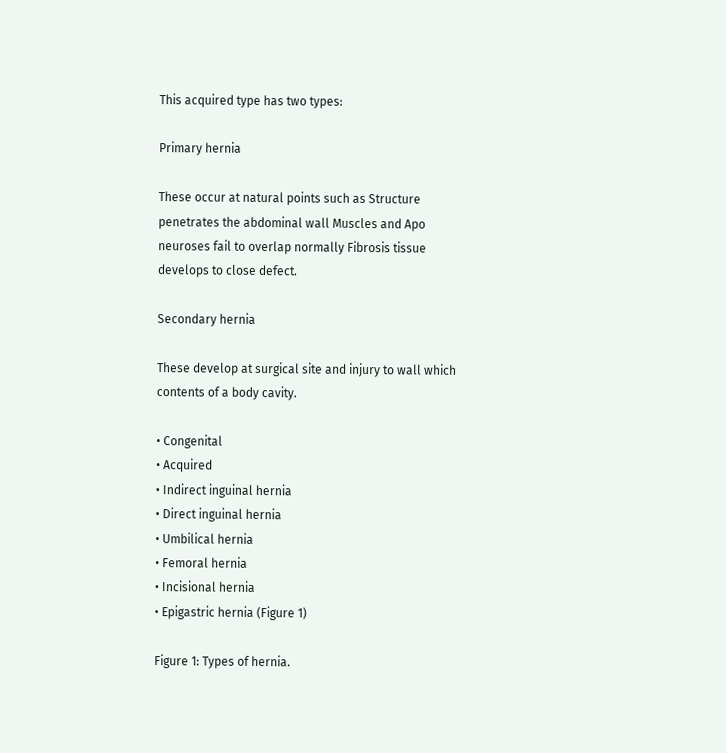This acquired type has two types:

Primary hernia

These occur at natural points such as Structure penetrates the abdominal wall Muscles and Apo neuroses fail to overlap normally Fibrosis tissue develops to close defect.

Secondary hernia

These develop at surgical site and injury to wall which contents of a body cavity.

• Congenital
• Acquired
• Indirect inguinal hernia
• Direct inguinal hernia
• Umbilical hernia
• Femoral hernia
• Incisional hernia
• Epigastric hernia (Figure 1)

Figure 1: Types of hernia.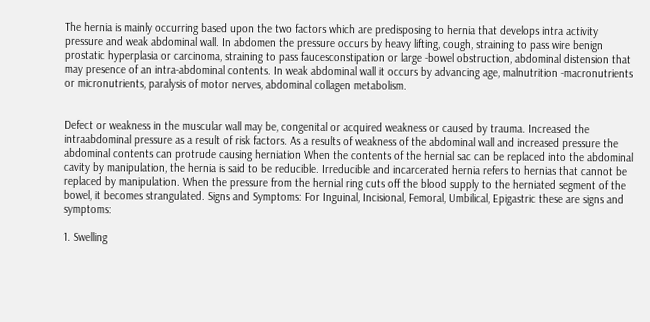The hernia is mainly occurring based upon the two factors which are predisposing to hernia that develops intra activity pressure and weak abdominal wall. In abdomen the pressure occurs by heavy lifting, cough, straining to pass wire benign prostatic hyperplasia or carcinoma, straining to pass faucesconstipation or large -bowel obstruction, abdominal distension that may presence of an intra-abdominal contents. In weak abdominal wall it occurs by advancing age, malnutrition -macronutrients or micronutrients, paralysis of motor nerves, abdominal collagen metabolism.


Defect or weakness in the muscular wall may be, congenital or acquired weakness or caused by trauma. Increased the intraabdominal pressure as a result of risk factors. As a results of weakness of the abdominal wall and increased pressure the abdominal contents can protrude causing herniation When the contents of the hernial sac can be replaced into the abdominal cavity by manipulation, the hernia is said to be reducible. Irreducible and incarcerated hernia refers to hernias that cannot be replaced by manipulation. When the pressure from the hernial ring cuts off the blood supply to the herniated segment of the bowel, it becomes strangulated. Signs and Symptoms: For Inguinal, Incisional, Femoral, Umbilical, Epigastric these are signs and symptoms:

1. Swelling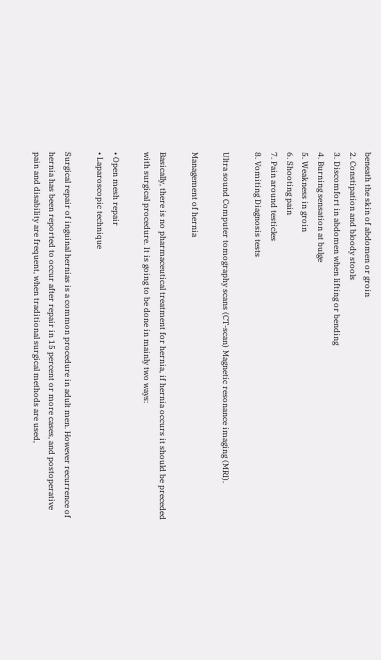beneath the skin of abdomen or groin
2. Constipation and bloody stools
3. Discomfort in abdomen when lifting or bending
4. Burning sensation at bulge
5. Weakness in groin
6. Shooting pain
7. Pain around testicles
8. Vomiting Diagnosis tests

Ultra sound Computer tomography scans (CT-scan) Magnetic resonance imaging (MRI).

Management of hernia

Basically, there is no pharmaceutical treatment for hernia, if hernia occurs it should be preceded with surgical procedure. It is going to be done in mainly two ways:

• Open mesh repair
• Laparoscopic technique

Surgical repair of inguinal hernias is a common procedure in adult men. However recurrence of hernia has been reported to occur after repair in 15 percent or more cases, and postoperative pain and disability are frequent, when traditional surgical methods are used,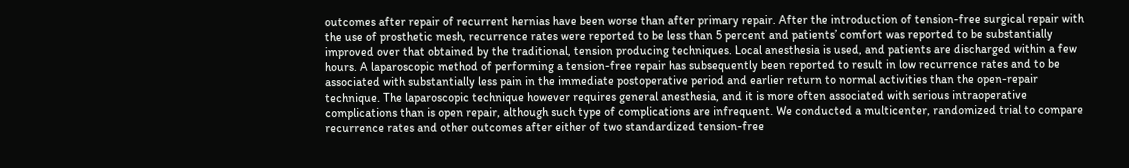outcomes after repair of recurrent hernias have been worse than after primary repair. After the introduction of tension-free surgical repair with the use of prosthetic mesh, recurrence rates were reported to be less than 5 percent and patients’ comfort was reported to be substantially improved over that obtained by the traditional, tension producing techniques. Local anesthesia is used, and patients are discharged within a few hours. A laparoscopic method of performing a tension-free repair has subsequently been reported to result in low recurrence rates and to be associated with substantially less pain in the immediate postoperative period and earlier return to normal activities than the open-repair technique. The laparoscopic technique however requires general anesthesia, and it is more often associated with serious intraoperative complications than is open repair, although such type of complications are infrequent. We conducted a multicenter, randomized trial to compare recurrence rates and other outcomes after either of two standardized tension-free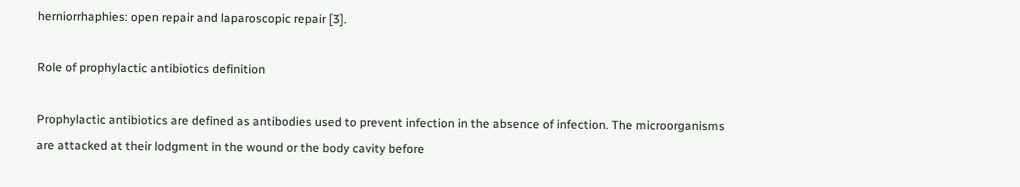herniorrhaphies: open repair and laparoscopic repair [3].

Role of prophylactic antibiotics definition

Prophylactic antibiotics are defined as antibodies used to prevent infection in the absence of infection. The microorganisms are attacked at their lodgment in the wound or the body cavity before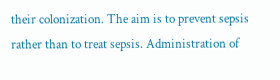their colonization. The aim is to prevent sepsis rather than to treat sepsis. Administration of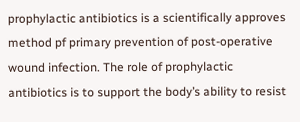prophylactic antibiotics is a scientifically approves method pf primary prevention of post-operative wound infection. The role of prophylactic antibiotics is to support the body’s ability to resist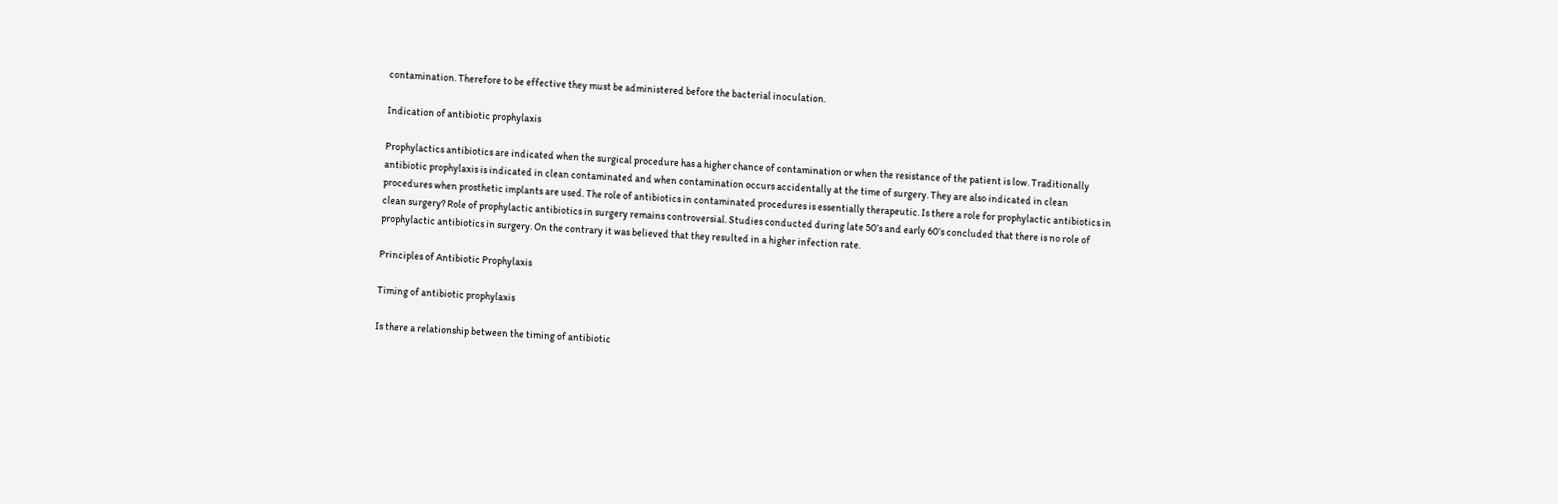contamination. Therefore to be effective they must be administered before the bacterial inoculation.

Indication of antibiotic prophylaxis

Prophylactics antibiotics are indicated when the surgical procedure has a higher chance of contamination or when the resistance of the patient is low. Traditionally antibiotic prophylaxis is indicated in clean contaminated and when contamination occurs accidentally at the time of surgery. They are also indicated in clean procedures when prosthetic implants are used. The role of antibiotics in contaminated procedures is essentially therapeutic. Is there a role for prophylactic antibiotics in clean surgery? Role of prophylactic antibiotics in surgery remains controversial. Studies conducted during late 50’s and early 60’s concluded that there is no role of prophylactic antibiotics in surgery. On the contrary it was believed that they resulted in a higher infection rate.

Principles of Antibiotic Prophylaxis

Timing of antibiotic prophylaxis

Is there a relationship between the timing of antibiotic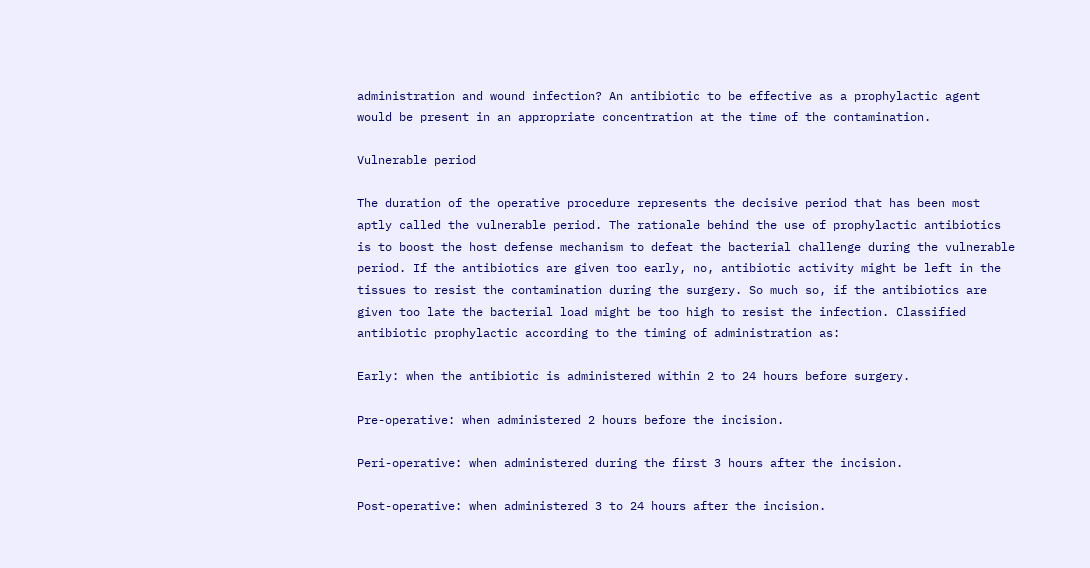administration and wound infection? An antibiotic to be effective as a prophylactic agent would be present in an appropriate concentration at the time of the contamination.

Vulnerable period

The duration of the operative procedure represents the decisive period that has been most aptly called the vulnerable period. The rationale behind the use of prophylactic antibiotics is to boost the host defense mechanism to defeat the bacterial challenge during the vulnerable period. If the antibiotics are given too early, no, antibiotic activity might be left in the tissues to resist the contamination during the surgery. So much so, if the antibiotics are given too late the bacterial load might be too high to resist the infection. Classified antibiotic prophylactic according to the timing of administration as:

Early: when the antibiotic is administered within 2 to 24 hours before surgery.

Pre-operative: when administered 2 hours before the incision.

Peri-operative: when administered during the first 3 hours after the incision.

Post-operative: when administered 3 to 24 hours after the incision.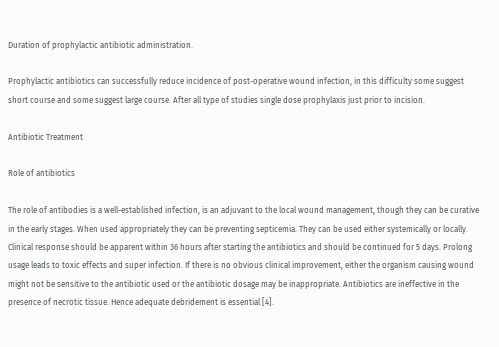Duration of prophylactic antibiotic administration.

Prophylactic antibiotics can successfully reduce incidence of post-operative wound infection, in this difficulty some suggest short course and some suggest large course. After all type of studies single dose prophylaxis just prior to incision.

Antibiotic Treatment

Role of antibiotics

The role of antibodies is a well-established infection, is an adjuvant to the local wound management, though they can be curative in the early stages. When used appropriately they can be preventing septicemia. They can be used either systemically or locally. Clinical response should be apparent within 36 hours after starting the antibiotics and should be continued for 5 days. Prolong usage leads to toxic effects and super infection. If there is no obvious clinical improvement, either the organism causing wound might not be sensitive to the antibiotic used or the antibiotic dosage may be inappropriate. Antibiotics are ineffective in the presence of necrotic tissue. Hence adequate debridement is essential [4].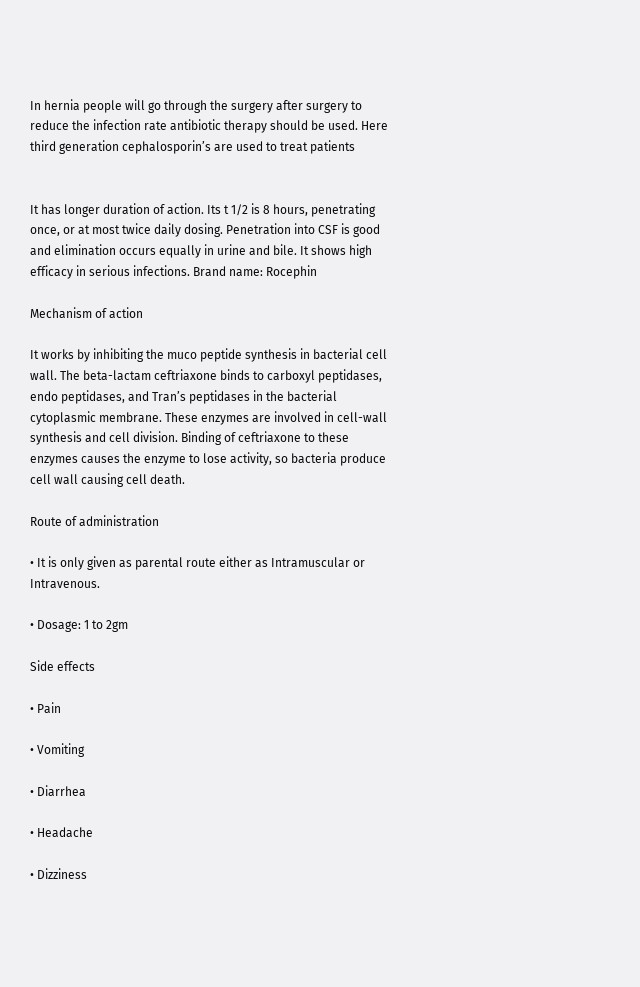In hernia people will go through the surgery after surgery to reduce the infection rate antibiotic therapy should be used. Here third generation cephalosporin’s are used to treat patients


It has longer duration of action. Its t 1/2 is 8 hours, penetrating once, or at most twice daily dosing. Penetration into CSF is good and elimination occurs equally in urine and bile. It shows high efficacy in serious infections. Brand name: Rocephin

Mechanism of action

It works by inhibiting the muco peptide synthesis in bacterial cell wall. The beta-lactam ceftriaxone binds to carboxyl peptidases, endo peptidases, and Tran’s peptidases in the bacterial cytoplasmic membrane. These enzymes are involved in cell-wall synthesis and cell division. Binding of ceftriaxone to these enzymes causes the enzyme to lose activity, so bacteria produce cell wall causing cell death.

Route of administration

• It is only given as parental route either as Intramuscular or Intravenous.

• Dosage: 1 to 2gm

Side effects

• Pain

• Vomiting

• Diarrhea

• Headache

• Dizziness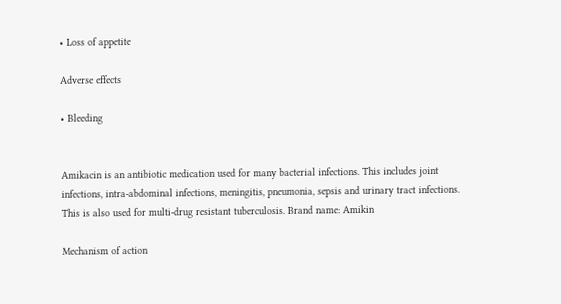• Loss of appetite

Adverse effects

• Bleeding


Amikacin is an antibiotic medication used for many bacterial infections. This includes joint infections, intra-abdominal infections, meningitis, pneumonia, sepsis and urinary tract infections. This is also used for multi-drug resistant tuberculosis. Brand name: Amikin

Mechanism of action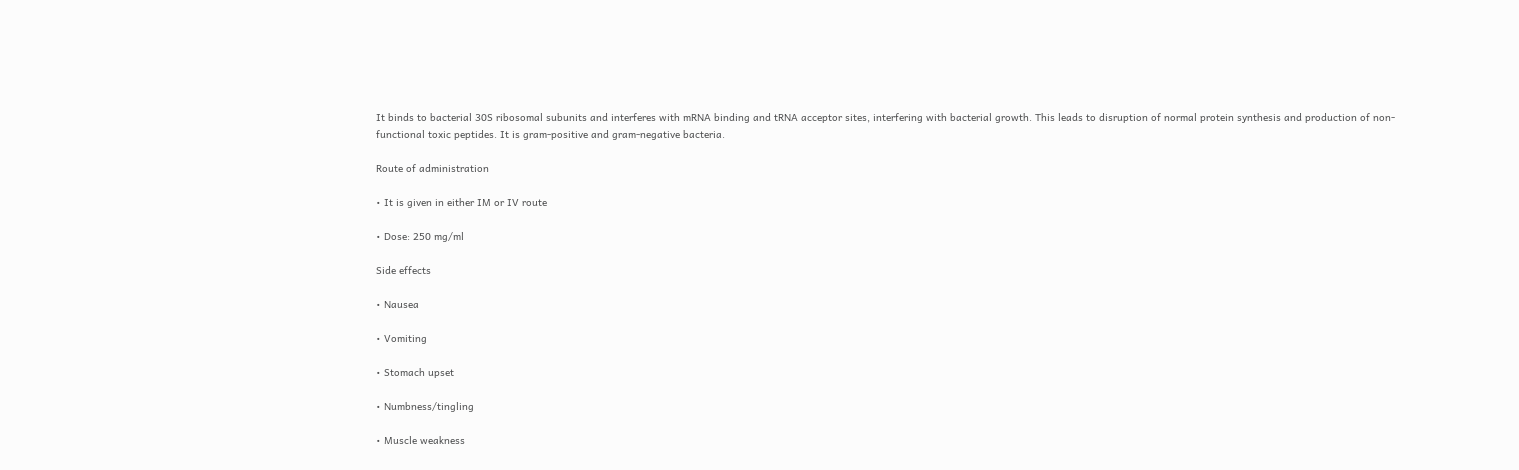It binds to bacterial 30S ribosomal subunits and interferes with mRNA binding and tRNA acceptor sites, interfering with bacterial growth. This leads to disruption of normal protein synthesis and production of non-functional toxic peptides. It is gram-positive and gram-negative bacteria.

Route of administration

• It is given in either IM or IV route

• Dose: 250 mg/ml

Side effects

• Nausea

• Vomiting

• Stomach upset

• Numbness/tingling

• Muscle weakness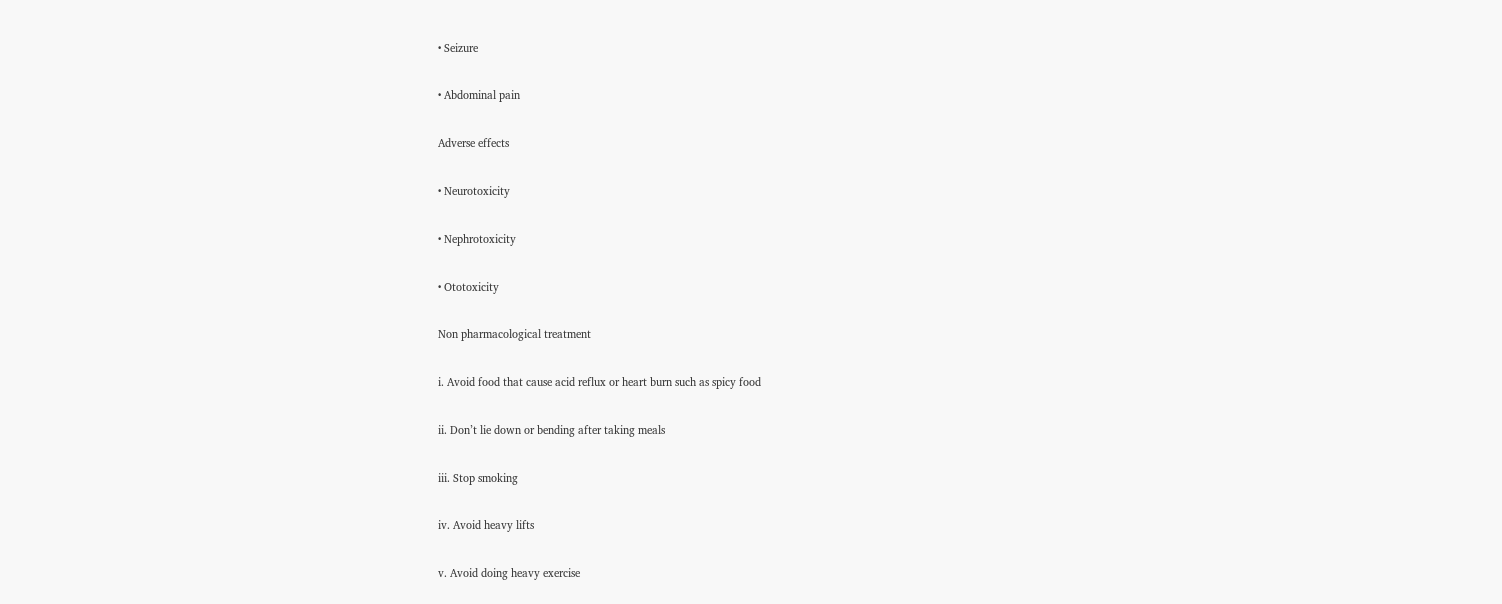• Seizure

• Abdominal pain

Adverse effects

• Neurotoxicity

• Nephrotoxicity

• Ototoxicity

Non pharmacological treatment

i. Avoid food that cause acid reflux or heart burn such as spicy food

ii. Don’t lie down or bending after taking meals

iii. Stop smoking

iv. Avoid heavy lifts

v. Avoid doing heavy exercise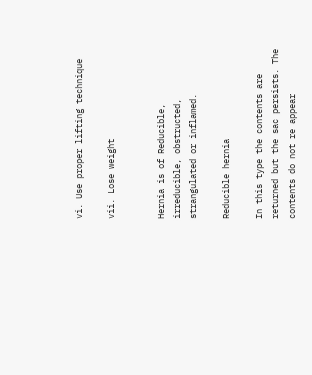vi. Use proper lifting technique

vii. Lose weight


Hernia is of Reducible, irreducible, obstructed, strangulated or inflamed.

Reducible hernia

In this type the contents are returned but the sac persists. The contents do not re appear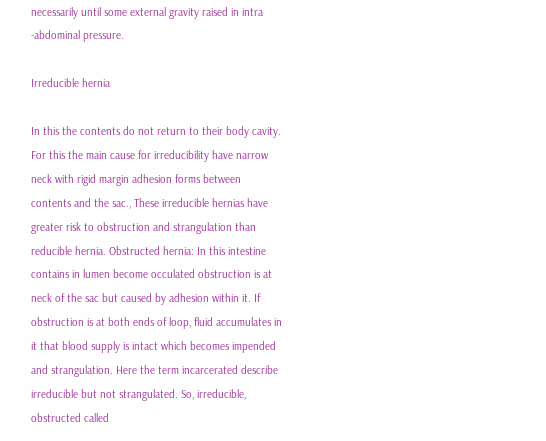necessarily until some external gravity raised in intra -abdominal pressure.

Irreducible hernia

In this the contents do not return to their body cavity. For this the main cause for irreducibility have narrow neck with rigid margin adhesion forms between contents and the sac., These irreducible hernias have greater risk to obstruction and strangulation than reducible hernia. Obstructed hernia: In this intestine contains in lumen become occulated obstruction is at neck of the sac but caused by adhesion within it. If obstruction is at both ends of loop, fluid accumulates in it that blood supply is intact which becomes impended and strangulation. Here the term incarcerated describe irreducible but not strangulated. So, irreducible, obstructed called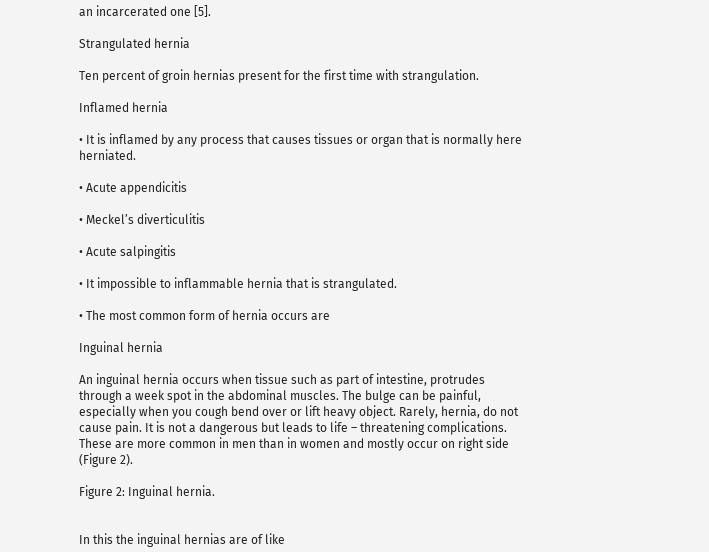an incarcerated one [5].

Strangulated hernia

Ten percent of groin hernias present for the first time with strangulation.

Inflamed hernia

• It is inflamed by any process that causes tissues or organ that is normally here herniated.

• Acute appendicitis

• Meckel’s diverticulitis

• Acute salpingitis

• It impossible to inflammable hernia that is strangulated.

• The most common form of hernia occurs are

Inguinal hernia

An inguinal hernia occurs when tissue such as part of intestine, protrudes through a week spot in the abdominal muscles. The bulge can be painful, especially when you cough bend over or lift heavy object. Rarely, hernia, do not cause pain. It is not a dangerous but leads to life – threatening complications. These are more common in men than in women and mostly occur on right side (Figure 2).

Figure 2: Inguinal hernia.


In this the inguinal hernias are of like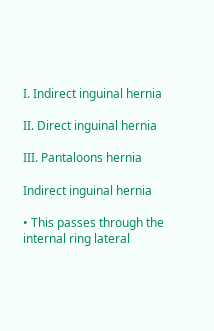I. Indirect inguinal hernia

II. Direct inguinal hernia

III. Pantaloons hernia

Indirect inguinal hernia

• This passes through the internal ring lateral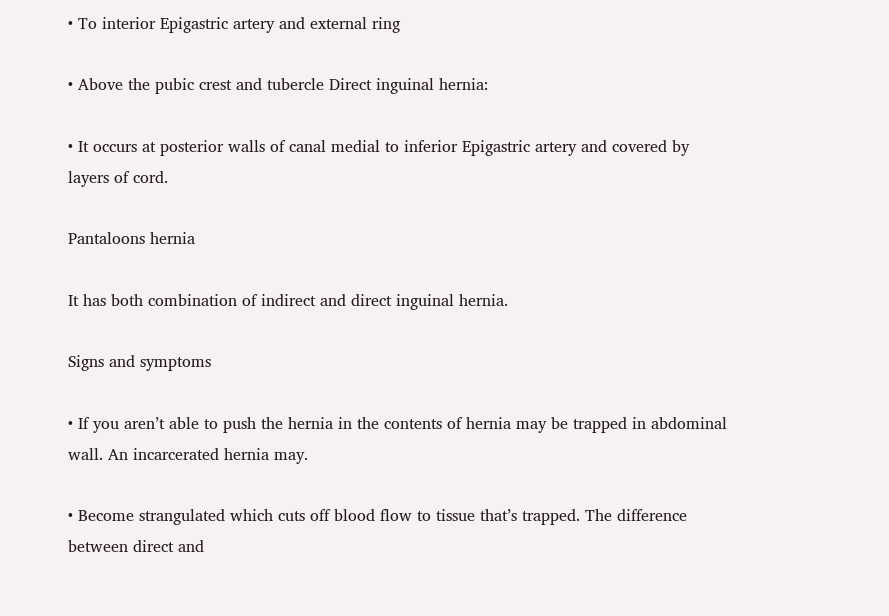• To interior Epigastric artery and external ring

• Above the pubic crest and tubercle Direct inguinal hernia:

• It occurs at posterior walls of canal medial to inferior Epigastric artery and covered by layers of cord.

Pantaloons hernia

It has both combination of indirect and direct inguinal hernia.

Signs and symptoms

• If you aren’t able to push the hernia in the contents of hernia may be trapped in abdominal wall. An incarcerated hernia may.

• Become strangulated which cuts off blood flow to tissue that’s trapped. The difference between direct and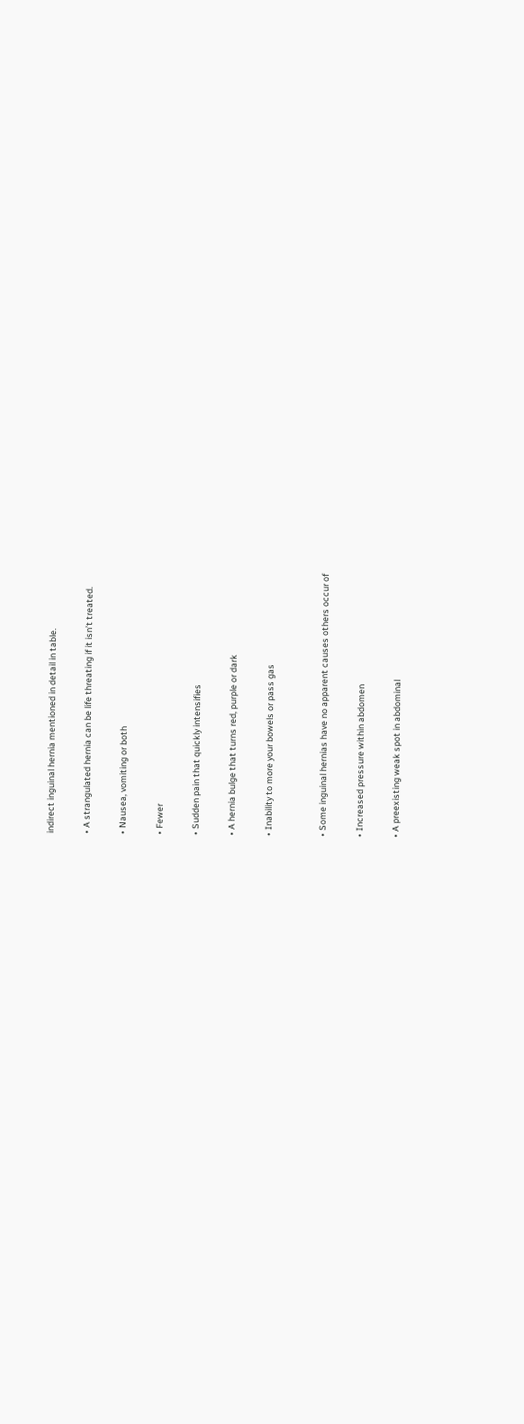indirect inguinal hernia mentioned in detail in table.

• A strangulated hernia can be life threating if it isn’t treated.

• Nausea, vomiting or both

• Fewer

• Sudden pain that quickly intensifies

• A hernia bulge that turns red, purple or dark

• Inability to more your bowels or pass gas


• Some inguinal hernias have no apparent causes others occur of

• Increased pressure within abdomen

• A preexisting weak spot in abdominal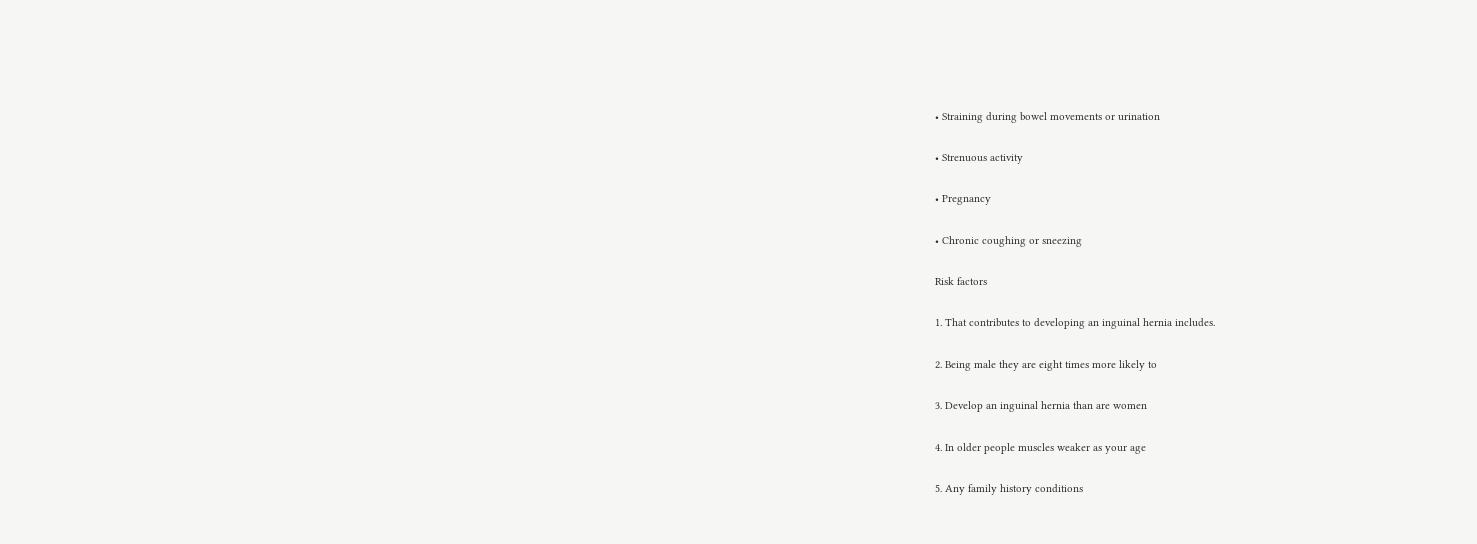• Straining during bowel movements or urination

• Strenuous activity

• Pregnancy

• Chronic coughing or sneezing

Risk factors

1. That contributes to developing an inguinal hernia includes.

2. Being male they are eight times more likely to

3. Develop an inguinal hernia than are women

4. In older people muscles weaker as your age

5. Any family history conditions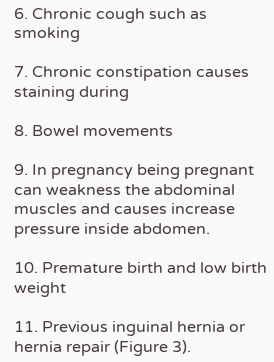6. Chronic cough such as smoking

7. Chronic constipation causes staining during

8. Bowel movements

9. In pregnancy being pregnant can weakness the abdominal muscles and causes increase pressure inside abdomen.

10. Premature birth and low birth weight

11. Previous inguinal hernia or hernia repair (Figure 3).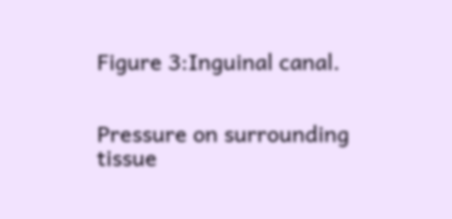Figure 3:Inguinal canal.


Pressure on surrounding tissue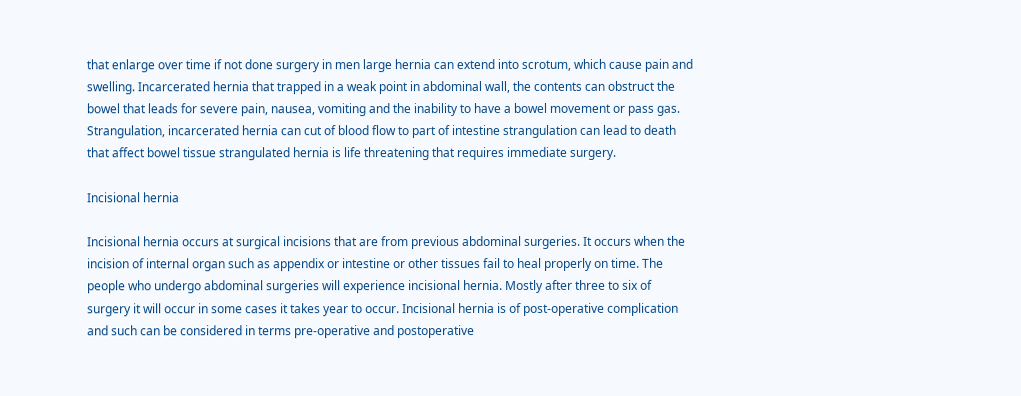that enlarge over time if not done surgery in men large hernia can extend into scrotum, which cause pain and swelling. Incarcerated hernia that trapped in a weak point in abdominal wall, the contents can obstruct the bowel that leads for severe pain, nausea, vomiting and the inability to have a bowel movement or pass gas. Strangulation, incarcerated hernia can cut of blood flow to part of intestine strangulation can lead to death that affect bowel tissue strangulated hernia is life threatening that requires immediate surgery.

Incisional hernia

Incisional hernia occurs at surgical incisions that are from previous abdominal surgeries. It occurs when the incision of internal organ such as appendix or intestine or other tissues fail to heal properly on time. The people who undergo abdominal surgeries will experience incisional hernia. Mostly after three to six of surgery it will occur in some cases it takes year to occur. Incisional hernia is of post-operative complication and such can be considered in terms pre-operative and postoperative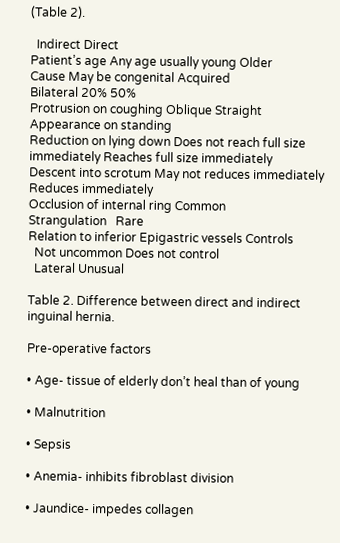(Table 2).

  Indirect Direct
Patient’s age Any age usually young Older
Cause May be congenital Acquired
Bilateral 20% 50%
Protrusion on coughing Oblique Straight
Appearance on standing
Reduction on lying down Does not reach full size immediately Reaches full size immediately
Descent into scrotum May not reduces immediately Reduces immediately
Occlusion of internal ring Common
Strangulation   Rare
Relation to inferior Epigastric vessels Controls
  Not uncommon Does not control
  Lateral Unusual

Table 2. Difference between direct and indirect inguinal hernia.

Pre-operative factors

• Age- tissue of elderly don’t heal than of young

• Malnutrition

• Sepsis

• Anemia- inhibits fibroblast division

• Jaundice- impedes collagen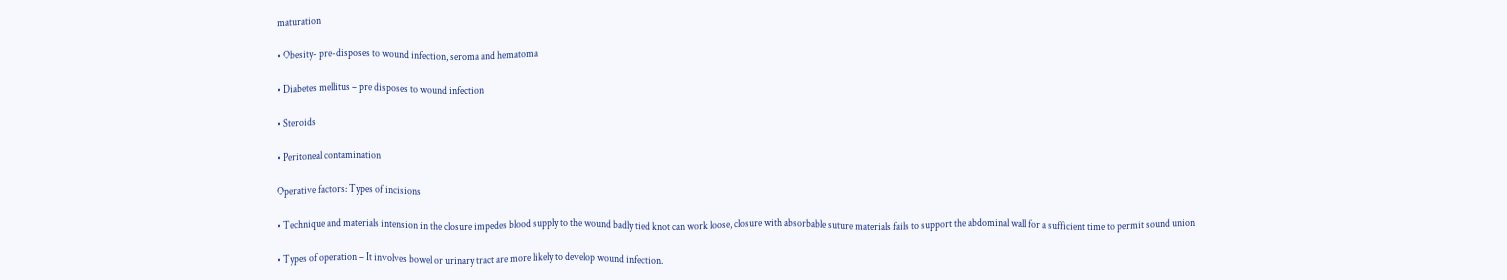maturation

• Obesity- pre-disposes to wound infection, seroma and hematoma

• Diabetes mellitus – pre disposes to wound infection

• Steroids

• Peritoneal contamination

Operative factors: Types of incisions

• Technique and materials intension in the closure impedes blood supply to the wound badly tied knot can work loose, closure with absorbable suture materials fails to support the abdominal wall for a sufficient time to permit sound union

• Types of operation – It involves bowel or urinary tract are more likely to develop wound infection.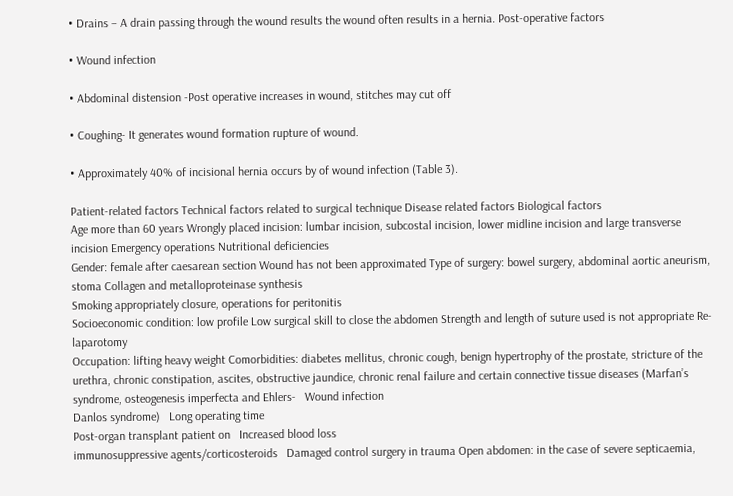• Drains – A drain passing through the wound results the wound often results in a hernia. Post-operative factors

• Wound infection

• Abdominal distension -Post operative increases in wound, stitches may cut off

• Coughing- It generates wound formation rupture of wound.

• Approximately 40% of incisional hernia occurs by of wound infection (Table 3).

Patient-related factors Technical factors related to surgical technique Disease related factors Biological factors
Age more than 60 years Wrongly placed incision: lumbar incision, subcostal incision, lower midline incision and large transverse incision Emergency operations Nutritional deficiencies
Gender: female after caesarean section Wound has not been approximated Type of surgery: bowel surgery, abdominal aortic aneurism, stoma Collagen and metalloproteinase synthesis
Smoking appropriately closure, operations for peritonitis
Socioeconomic condition: low profile Low surgical skill to close the abdomen Strength and length of suture used is not appropriate Re-laparotomy
Occupation: lifting heavy weight Comorbidities: diabetes mellitus, chronic cough, benign hypertrophy of the prostate, stricture of the urethra, chronic constipation, ascites, obstructive jaundice, chronic renal failure and certain connective tissue diseases (Marfan’s syndrome, osteogenesis imperfecta and Ehlers-   Wound infection
Danlos syndrome)   Long operating time
Post-organ transplant patient on   Increased blood loss
immunosuppressive agents/corticosteroids   Damaged control surgery in trauma Open abdomen: in the case of severe septicaemia,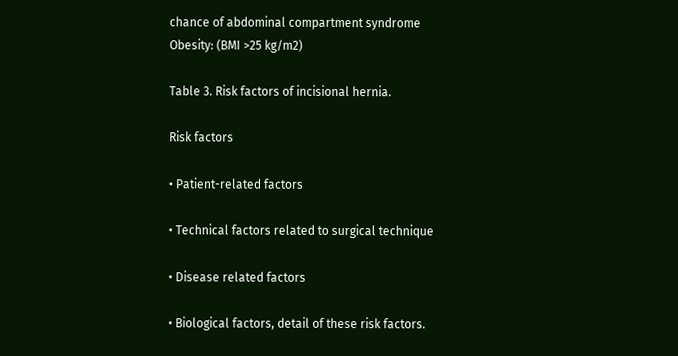chance of abdominal compartment syndrome
Obesity: (BMI >25 kg/m2)

Table 3. Risk factors of incisional hernia.

Risk factors

• Patient-related factors

• Technical factors related to surgical technique

• Disease related factors

• Biological factors, detail of these risk factors.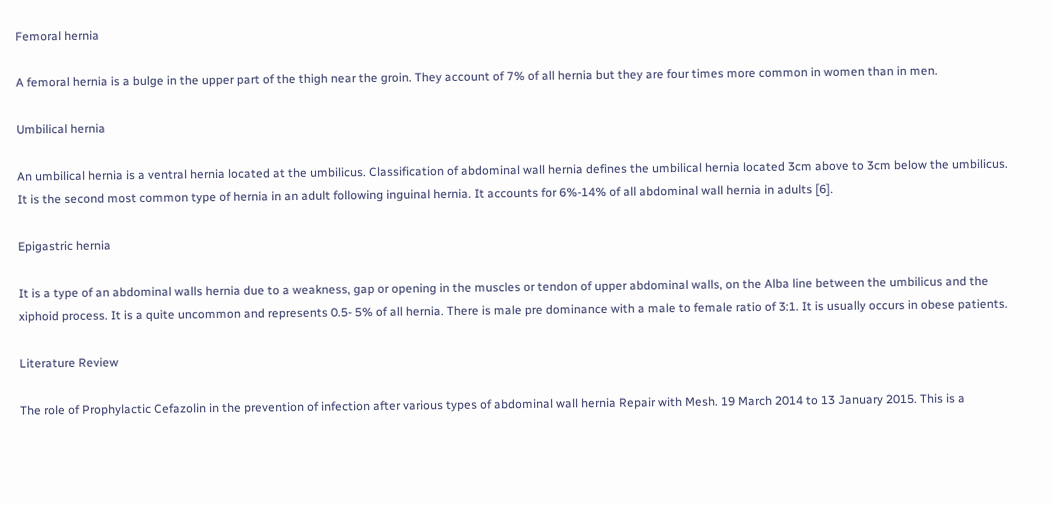Femoral hernia

A femoral hernia is a bulge in the upper part of the thigh near the groin. They account of 7% of all hernia but they are four times more common in women than in men.

Umbilical hernia

An umbilical hernia is a ventral hernia located at the umbilicus. Classification of abdominal wall hernia defines the umbilical hernia located 3cm above to 3cm below the umbilicus. It is the second most common type of hernia in an adult following inguinal hernia. It accounts for 6%-14% of all abdominal wall hernia in adults [6].

Epigastric hernia

It is a type of an abdominal walls hernia due to a weakness, gap or opening in the muscles or tendon of upper abdominal walls, on the Alba line between the umbilicus and the xiphoid process. It is a quite uncommon and represents 0.5- 5% of all hernia. There is male pre dominance with a male to female ratio of 3:1. It is usually occurs in obese patients.

Literature Review

The role of Prophylactic Cefazolin in the prevention of infection after various types of abdominal wall hernia Repair with Mesh. 19 March 2014 to 13 January 2015. This is a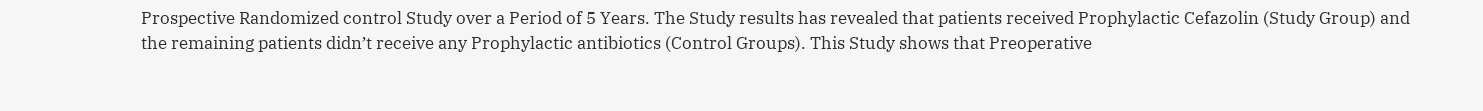Prospective Randomized control Study over a Period of 5 Years. The Study results has revealed that patients received Prophylactic Cefazolin (Study Group) and the remaining patients didn’t receive any Prophylactic antibiotics (Control Groups). This Study shows that Preoperative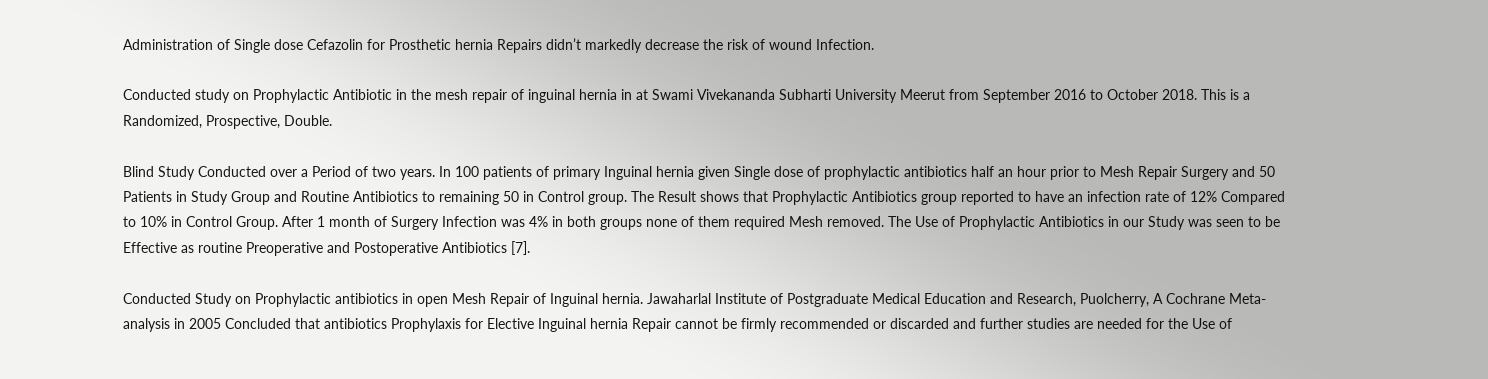Administration of Single dose Cefazolin for Prosthetic hernia Repairs didn’t markedly decrease the risk of wound Infection.

Conducted study on Prophylactic Antibiotic in the mesh repair of inguinal hernia in at Swami Vivekananda Subharti University Meerut from September 2016 to October 2018. This is a Randomized, Prospective, Double.

Blind Study Conducted over a Period of two years. In 100 patients of primary Inguinal hernia given Single dose of prophylactic antibiotics half an hour prior to Mesh Repair Surgery and 50 Patients in Study Group and Routine Antibiotics to remaining 50 in Control group. The Result shows that Prophylactic Antibiotics group reported to have an infection rate of 12% Compared to 10% in Control Group. After 1 month of Surgery Infection was 4% in both groups none of them required Mesh removed. The Use of Prophylactic Antibiotics in our Study was seen to be Effective as routine Preoperative and Postoperative Antibiotics [7].

Conducted Study on Prophylactic antibiotics in open Mesh Repair of Inguinal hernia. Jawaharlal Institute of Postgraduate Medical Education and Research, Puolcherry, A Cochrane Meta-analysis in 2005 Concluded that antibiotics Prophylaxis for Elective Inguinal hernia Repair cannot be firmly recommended or discarded and further studies are needed for the Use of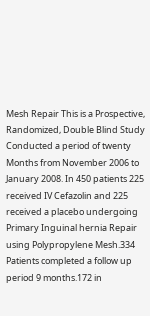Mesh Repair This is a Prospective, Randomized, Double Blind Study Conducted a period of twenty Months from November 2006 to January 2008. In 450 patients 225 received IV Cefazolin and 225 received a placebo undergoing Primary Inguinal hernia Repair using Polypropylene Mesh.334 Patients completed a follow up period 9 months.172 in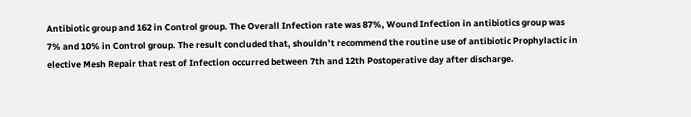Antibiotic group and 162 in Control group. The Overall Infection rate was 87%, Wound Infection in antibiotics group was 7% and 10% in Control group. The result concluded that, shouldn’t recommend the routine use of antibiotic Prophylactic in elective Mesh Repair that rest of Infection occurred between 7th and 12th Postoperative day after discharge.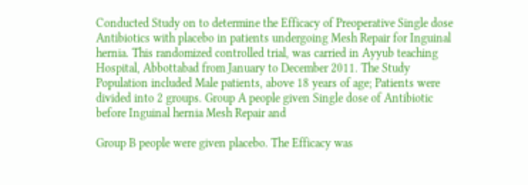Conducted Study on to determine the Efficacy of Preoperative Single dose Antibiotics with placebo in patients undergoing Mesh Repair for Inguinal hernia. This randomized controlled trial, was carried in Ayyub teaching Hospital, Abbottabad from January to December 2011. The Study Population included Male patients, above 18 years of age; Patients were divided into 2 groups. Group A people given Single dose of Antibiotic before Inguinal hernia Mesh Repair and

Group B people were given placebo. The Efficacy was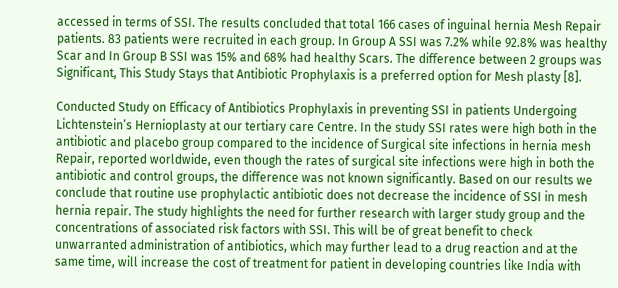accessed in terms of SSI. The results concluded that total 166 cases of inguinal hernia Mesh Repair patients. 83 patients were recruited in each group. In Group A SSI was 7.2% while 92.8% was healthy Scar and In Group B SSI was 15% and 68% had healthy Scars. The difference between 2 groups was Significant, This Study Stays that Antibiotic Prophylaxis is a preferred option for Mesh plasty [8].

Conducted Study on Efficacy of Antibiotics Prophylaxis in preventing SSI in patients Undergoing Lichtenstein’s Hernioplasty at our tertiary care Centre. In the study SSI rates were high both in the antibiotic and placebo group compared to the incidence of Surgical site infections in hernia mesh Repair, reported worldwide, even though the rates of surgical site infections were high in both the antibiotic and control groups, the difference was not known significantly. Based on our results we conclude that routine use prophylactic antibiotic does not decrease the incidence of SSI in mesh hernia repair. The study highlights the need for further research with larger study group and the concentrations of associated risk factors with SSI. This will be of great benefit to check unwarranted administration of antibiotics, which may further lead to a drug reaction and at the same time, will increase the cost of treatment for patient in developing countries like India with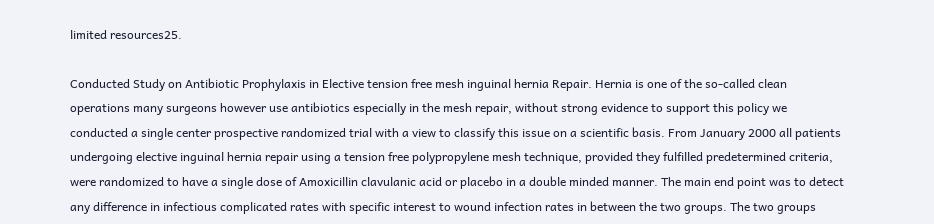limited resources25.

Conducted Study on Antibiotic Prophylaxis in Elective tension free mesh inguinal hernia Repair. Hernia is one of the so-called clean operations many surgeons however use antibiotics especially in the mesh repair, without strong evidence to support this policy we conducted a single center prospective randomized trial with a view to classify this issue on a scientific basis. From January 2000 all patients undergoing elective inguinal hernia repair using a tension free polypropylene mesh technique, provided they fulfilled predetermined criteria, were randomized to have a single dose of Amoxicillin clavulanic acid or placebo in a double minded manner. The main end point was to detect any difference in infectious complicated rates with specific interest to wound infection rates in between the two groups. The two groups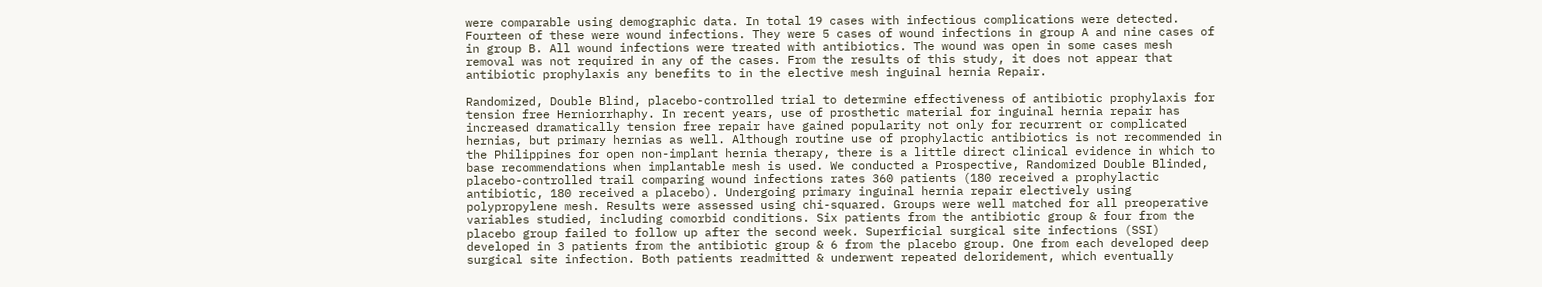were comparable using demographic data. In total 19 cases with infectious complications were detected. Fourteen of these were wound infections. They were 5 cases of wound infections in group A and nine cases of in group B. All wound infections were treated with antibiotics. The wound was open in some cases mesh removal was not required in any of the cases. From the results of this study, it does not appear that antibiotic prophylaxis any benefits to in the elective mesh inguinal hernia Repair.

Randomized, Double Blind, placebo-controlled trial to determine effectiveness of antibiotic prophylaxis for tension free Herniorrhaphy. In recent years, use of prosthetic material for inguinal hernia repair has increased dramatically tension free repair have gained popularity not only for recurrent or complicated hernias, but primary hernias as well. Although routine use of prophylactic antibiotics is not recommended in the Philippines for open non-implant hernia therapy, there is a little direct clinical evidence in which to base recommendations when implantable mesh is used. We conducted a Prospective, Randomized Double Blinded, placebo-controlled trail comparing wound infections rates 360 patients (180 received a prophylactic antibiotic, 180 received a placebo). Undergoing primary inguinal hernia repair electively using polypropylene mesh. Results were assessed using chi-squared. Groups were well matched for all preoperative variables studied, including comorbid conditions. Six patients from the antibiotic group & four from the placebo group failed to follow up after the second week. Superficial surgical site infections (SSI) developed in 3 patients from the antibiotic group & 6 from the placebo group. One from each developed deep surgical site infection. Both patients readmitted & underwent repeated deloridement, which eventually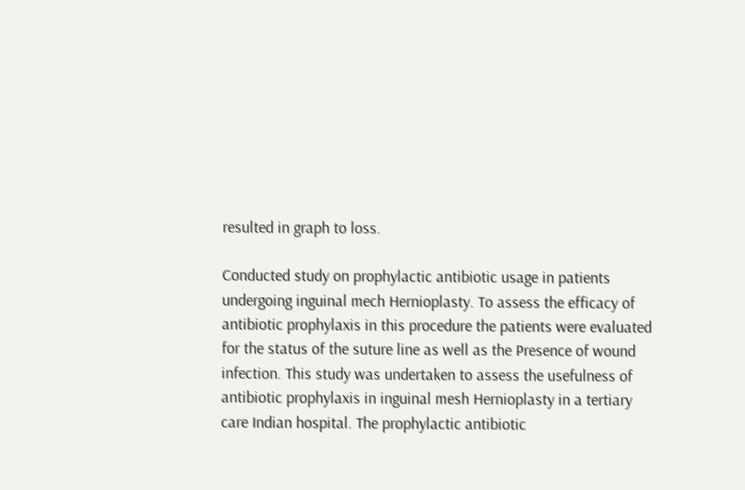resulted in graph to loss.

Conducted study on prophylactic antibiotic usage in patients undergoing inguinal mech Hernioplasty. To assess the efficacy of antibiotic prophylaxis in this procedure the patients were evaluated for the status of the suture line as well as the Presence of wound infection. This study was undertaken to assess the usefulness of antibiotic prophylaxis in inguinal mesh Hernioplasty in a tertiary care Indian hospital. The prophylactic antibiotic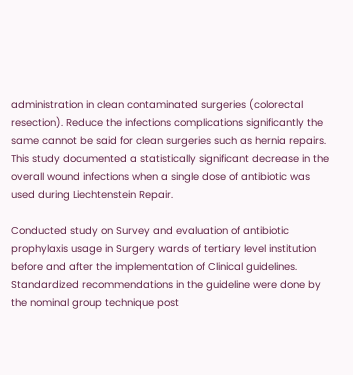administration in clean contaminated surgeries (colorectal resection). Reduce the infections complications significantly the same cannot be said for clean surgeries such as hernia repairs. This study documented a statistically significant decrease in the overall wound infections when a single dose of antibiotic was used during Liechtenstein Repair.

Conducted study on Survey and evaluation of antibiotic prophylaxis usage in Surgery wards of tertiary level institution before and after the implementation of Clinical guidelines. Standardized recommendations in the guideline were done by the nominal group technique post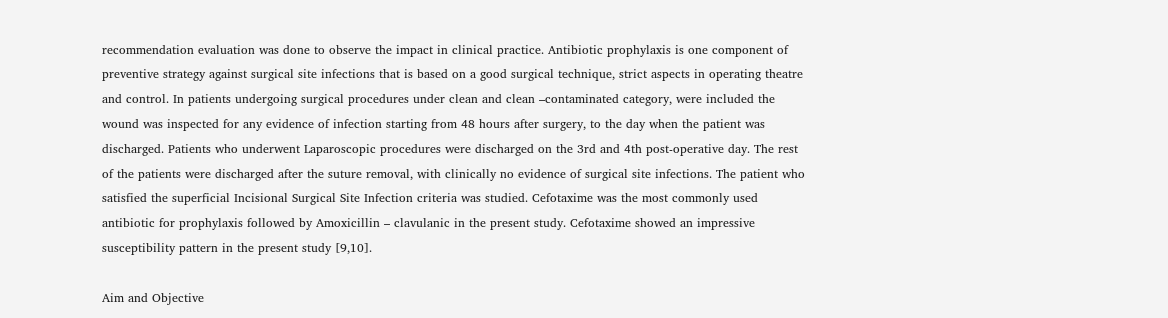recommendation evaluation was done to observe the impact in clinical practice. Antibiotic prophylaxis is one component of preventive strategy against surgical site infections that is based on a good surgical technique, strict aspects in operating theatre and control. In patients undergoing surgical procedures under clean and clean –contaminated category, were included the wound was inspected for any evidence of infection starting from 48 hours after surgery, to the day when the patient was discharged. Patients who underwent Laparoscopic procedures were discharged on the 3rd and 4th post-operative day. The rest of the patients were discharged after the suture removal, with clinically no evidence of surgical site infections. The patient who satisfied the superficial Incisional Surgical Site Infection criteria was studied. Cefotaxime was the most commonly used antibiotic for prophylaxis followed by Amoxicillin – clavulanic in the present study. Cefotaxime showed an impressive susceptibility pattern in the present study [9,10].

Aim and Objective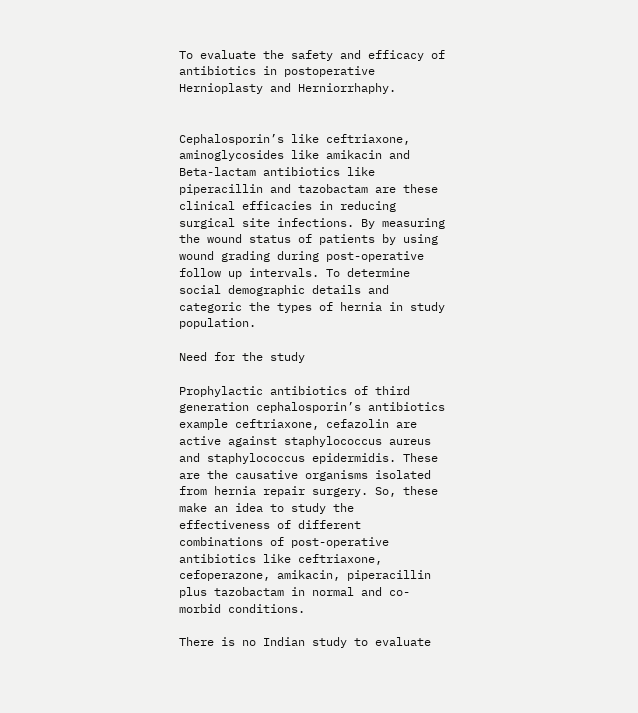To evaluate the safety and efficacy of antibiotics in postoperative Hernioplasty and Herniorrhaphy.


Cephalosporin’s like ceftriaxone, aminoglycosides like amikacin and Beta-lactam antibiotics like piperacillin and tazobactam are these clinical efficacies in reducing surgical site infections. By measuring the wound status of patients by using wound grading during post-operative follow up intervals. To determine social demographic details and categoric the types of hernia in study population.

Need for the study

Prophylactic antibiotics of third generation cephalosporin’s antibiotics example ceftriaxone, cefazolin are active against staphylococcus aureus and staphylococcus epidermidis. These are the causative organisms isolated from hernia repair surgery. So, these make an idea to study the effectiveness of different combinations of post-operative antibiotics like ceftriaxone, cefoperazone, amikacin, piperacillin plus tazobactam in normal and co-morbid conditions.

There is no Indian study to evaluate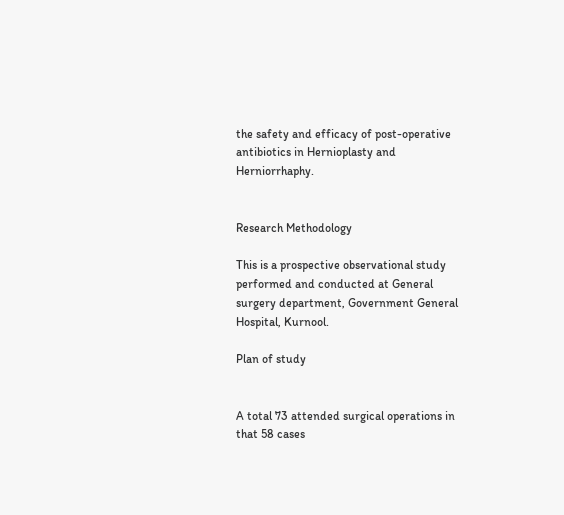the safety and efficacy of post-operative antibiotics in Hernioplasty and Herniorrhaphy.


Research Methodology

This is a prospective observational study performed and conducted at General surgery department, Government General Hospital, Kurnool.

Plan of study


A total 73 attended surgical operations in that 58 cases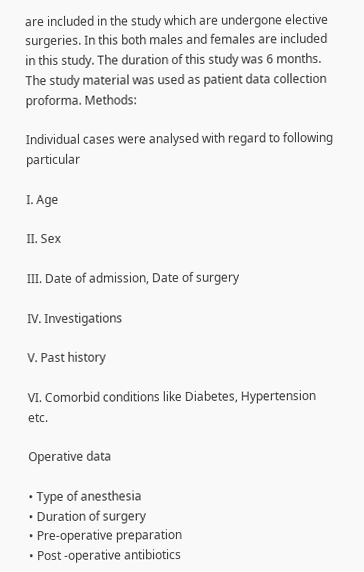are included in the study which are undergone elective surgeries. In this both males and females are included in this study. The duration of this study was 6 months. The study material was used as patient data collection proforma. Methods:

Individual cases were analysed with regard to following particular

I. Age

II. Sex

III. Date of admission, Date of surgery

IV. Investigations

V. Past history

VI. Comorbid conditions like Diabetes, Hypertension etc.

Operative data

• Type of anesthesia
• Duration of surgery
• Pre-operative preparation
• Post -operative antibiotics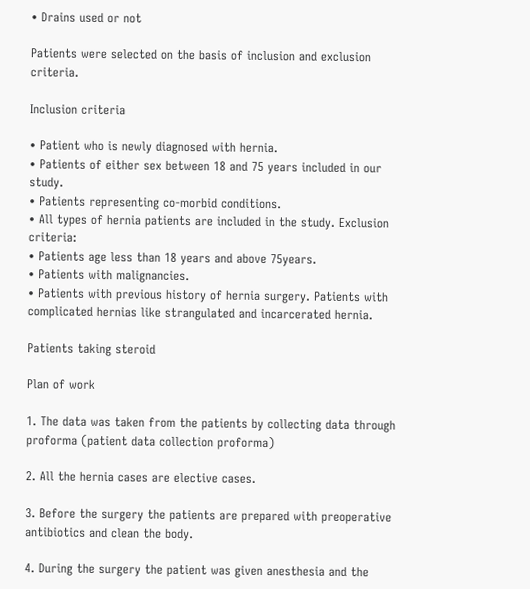• Drains used or not

Patients were selected on the basis of inclusion and exclusion criteria.

Inclusion criteria

• Patient who is newly diagnosed with hernia.
• Patients of either sex between 18 and 75 years included in our study.
• Patients representing co-morbid conditions.
• All types of hernia patients are included in the study. Exclusion criteria:
• Patients age less than 18 years and above 75years.
• Patients with malignancies.
• Patients with previous history of hernia surgery. Patients with complicated hernias like strangulated and incarcerated hernia.

Patients taking steroid

Plan of work

1. The data was taken from the patients by collecting data through proforma (patient data collection proforma)

2. All the hernia cases are elective cases.

3. Before the surgery the patients are prepared with preoperative antibiotics and clean the body.

4. During the surgery the patient was given anesthesia and the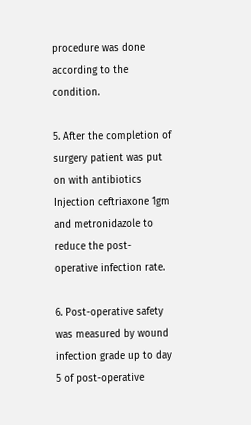procedure was done according to the condition.

5. After the completion of surgery patient was put on with antibiotics Injection ceftriaxone 1gm and metronidazole to reduce the post-operative infection rate.

6. Post-operative safety was measured by wound infection grade up to day 5 of post-operative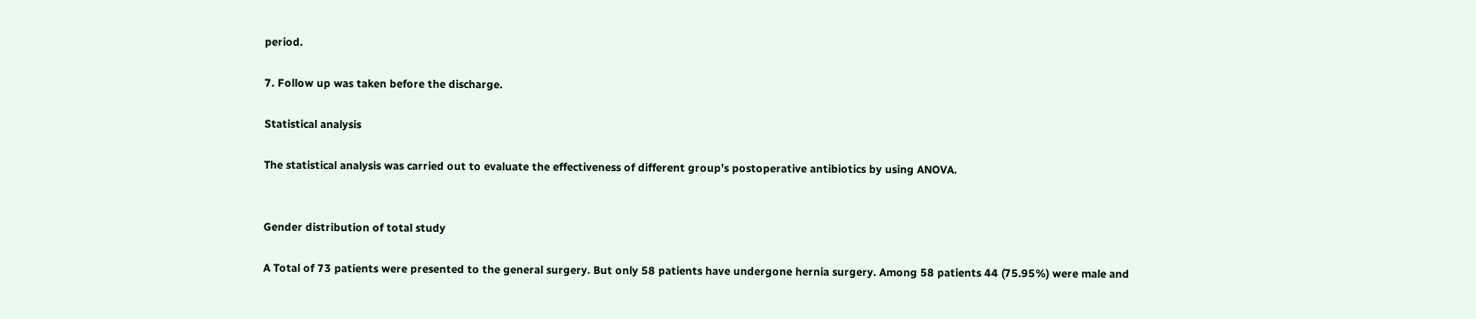period.

7. Follow up was taken before the discharge.

Statistical analysis

The statistical analysis was carried out to evaluate the effectiveness of different group’s postoperative antibiotics by using ANOVA.


Gender distribution of total study

A Total of 73 patients were presented to the general surgery. But only 58 patients have undergone hernia surgery. Among 58 patients 44 (75.95%) were male and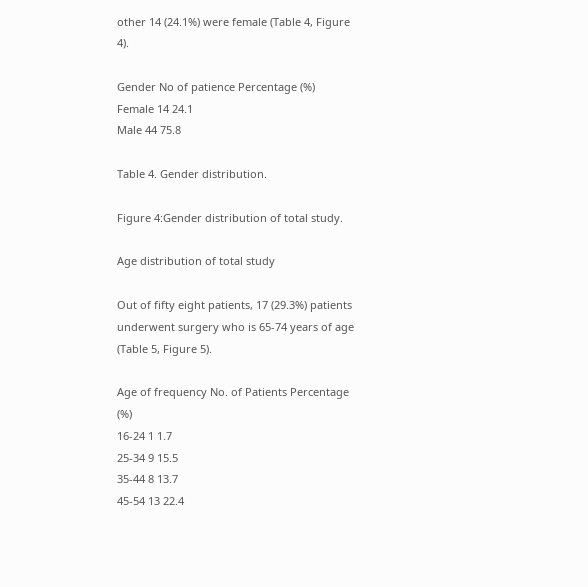other 14 (24.1%) were female (Table 4, Figure 4).

Gender No of patience Percentage (%)
Female 14 24.1
Male 44 75.8

Table 4. Gender distribution.

Figure 4:Gender distribution of total study.

Age distribution of total study

Out of fifty eight patients, 17 (29.3%) patients underwent surgery who is 65-74 years of age (Table 5, Figure 5).

Age of frequency No. of Patients Percentage (%)
16-24 1 1.7
25-34 9 15.5
35-44 8 13.7
45-54 13 22.4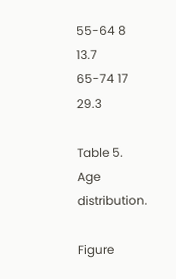55-64 8 13.7
65-74 17 29.3

Table 5. Age distribution.

Figure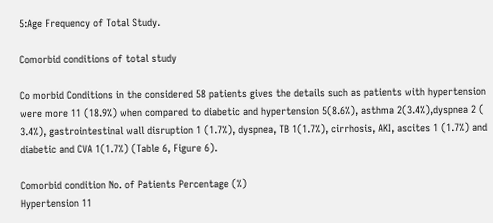5:Age Frequency of Total Study.

Comorbid conditions of total study

Co morbid Conditions in the considered 58 patients gives the details such as patients with hypertension were more 11 (18.9%) when compared to diabetic and hypertension 5(8.6%), asthma 2(3.4%),dyspnea 2 ( 3.4%), gastrointestinal wall disruption 1 (1.7%), dyspnea, TB 1(1.7%), cirrhosis, AKI, ascites 1 (1.7%) and diabetic and CVA 1(1.7%) (Table 6, Figure 6).

Comorbid condition No. of Patients Percentage (%)
Hypertension 11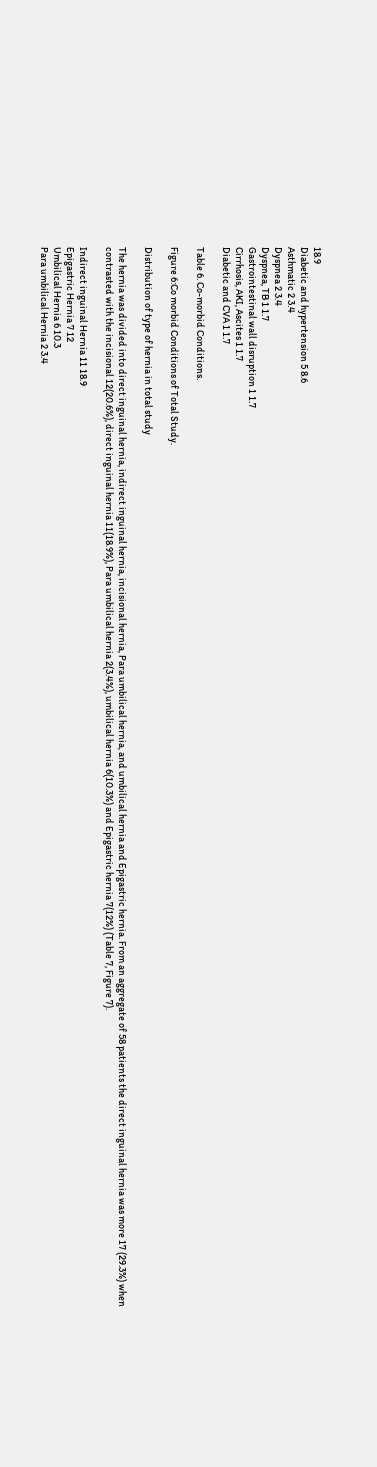18.9
Diabetic and hypertension 5 8.6
Asthmatic 2 3.4
Dyspnea 2 3.4
Dyspnea, TB 1 1.7
Gastrointestinal wall disruption 1 1.7
Cirrhosis, AKI, Ascites 1 1.7
Diabetic and CVA 1 1.7

Table 6. Co-morbid Conditions.

Figure 6:Co morbid Conditions of Total Study.

Distribution of type of hernia in total study

The hernia was divided into direct inguinal hernia, indirect inguinal hernia, incisional hernia, Para umbilical hernia, and umbilical hernia and Epigastric hernia. From an aggregate of 58 patients the direct inguinal hernia was more 17 (29.3%) when contrasted with the incisional 12(20.6%), direct inguinal hernia 11(18.9%), Para umbilical hernia 2(3.4%), umbilical hernia 6(10.3%) and Epigastric hernia 7(12%) (Table 7, Figure 7).

Indirect inguinal Hernia 11 18.9
Epigastric Hernia 7 12
Umbilical Hernia 6 10.3
Para umbilical Hernia 2 3.4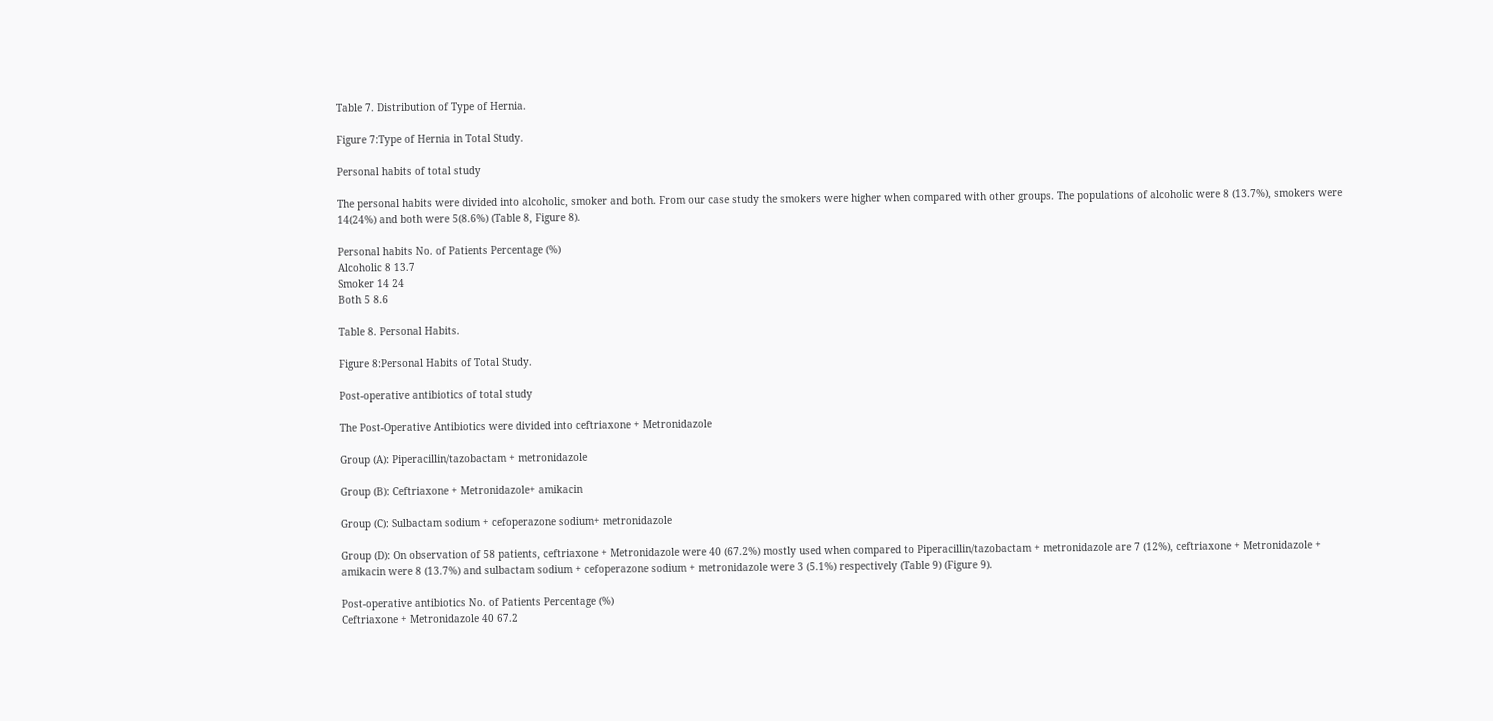Table 7. Distribution of Type of Hernia.

Figure 7:Type of Hernia in Total Study.

Personal habits of total study

The personal habits were divided into alcoholic, smoker and both. From our case study the smokers were higher when compared with other groups. The populations of alcoholic were 8 (13.7%), smokers were 14(24%) and both were 5(8.6%) (Table 8, Figure 8).

Personal habits No. of Patients Percentage (%)
Alcoholic 8 13.7
Smoker 14 24
Both 5 8.6

Table 8. Personal Habits.

Figure 8:Personal Habits of Total Study.

Post-operative antibiotics of total study

The Post-Operative Antibiotics were divided into ceftriaxone + Metronidazole

Group (A): Piperacillin/tazobactam + metronidazole

Group (B): Ceftriaxone + Metronidazole+ amikacin

Group (C): Sulbactam sodium + cefoperazone sodium+ metronidazole

Group (D): On observation of 58 patients, ceftriaxone + Metronidazole were 40 (67.2%) mostly used when compared to Piperacillin/tazobactam + metronidazole are 7 (12%), ceftriaxone + Metronidazole + amikacin were 8 (13.7%) and sulbactam sodium + cefoperazone sodium + metronidazole were 3 (5.1%) respectively (Table 9) (Figure 9).

Post-operative antibiotics No. of Patients Percentage (%)
Ceftriaxone + Metronidazole 40 67.2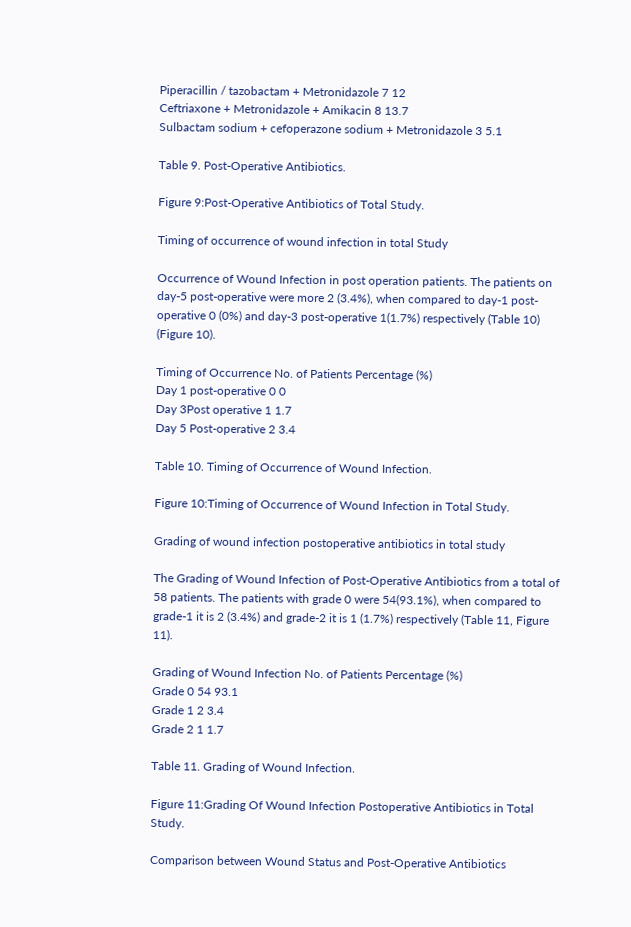Piperacillin / tazobactam + Metronidazole 7 12
Ceftriaxone + Metronidazole + Amikacin 8 13.7
Sulbactam sodium + cefoperazone sodium + Metronidazole 3 5.1

Table 9. Post-Operative Antibiotics.

Figure 9:Post-Operative Antibiotics of Total Study.

Timing of occurrence of wound infection in total Study

Occurrence of Wound Infection in post operation patients. The patients on day-5 post-operative were more 2 (3.4%), when compared to day-1 post-operative 0 (0%) and day-3 post-operative 1(1.7%) respectively (Table 10) (Figure 10).

Timing of Occurrence No. of Patients Percentage (%)
Day 1 post-operative 0 0
Day 3Post operative 1 1.7
Day 5 Post-operative 2 3.4

Table 10. Timing of Occurrence of Wound Infection.

Figure 10:Timing of Occurrence of Wound Infection in Total Study.

Grading of wound infection postoperative antibiotics in total study

The Grading of Wound Infection of Post-Operative Antibiotics from a total of 58 patients. The patients with grade 0 were 54(93.1%), when compared to grade-1 it is 2 (3.4%) and grade-2 it is 1 (1.7%) respectively (Table 11, Figure 11).

Grading of Wound Infection No. of Patients Percentage (%)
Grade 0 54 93.1
Grade 1 2 3.4
Grade 2 1 1.7

Table 11. Grading of Wound Infection.

Figure 11:Grading Of Wound Infection Postoperative Antibiotics in Total Study.

Comparison between Wound Status and Post-Operative Antibiotics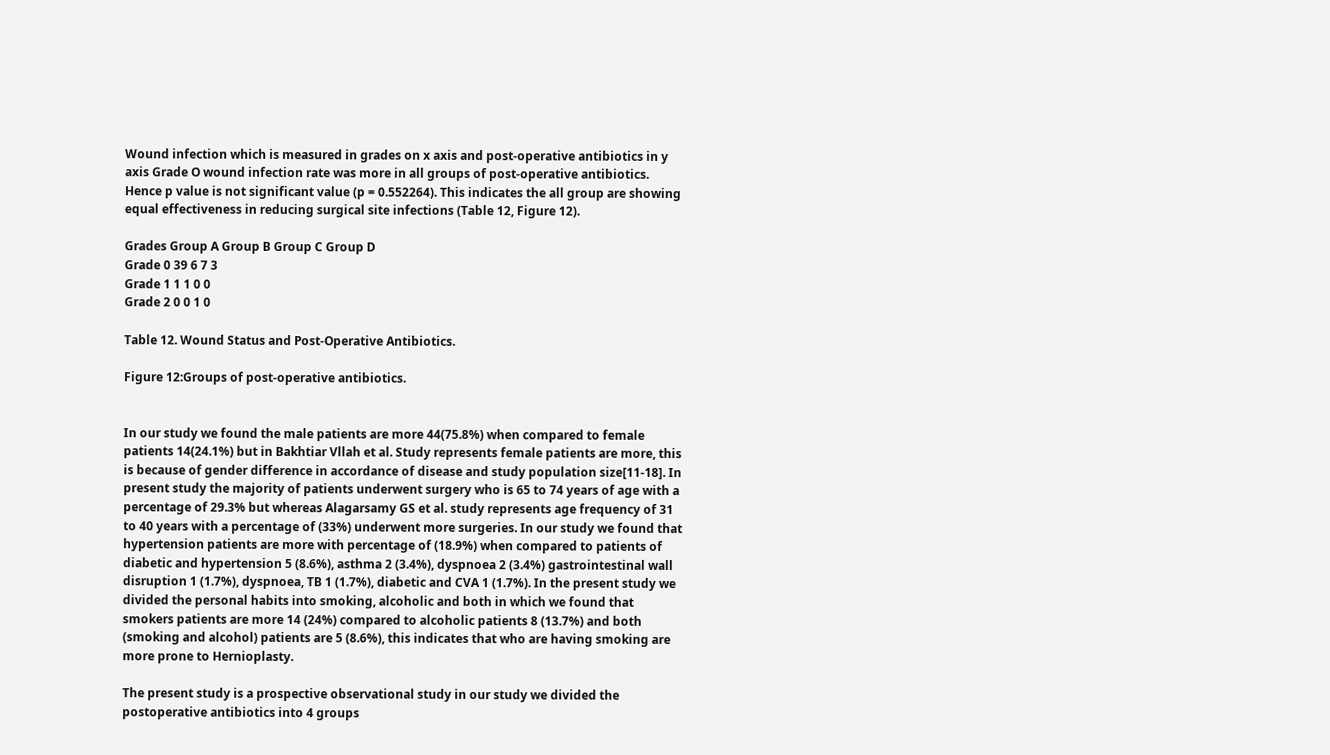Wound infection which is measured in grades on x axis and post-operative antibiotics in y axis Grade O wound infection rate was more in all groups of post-operative antibiotics. Hence p value is not significant value (p = 0.552264). This indicates the all group are showing equal effectiveness in reducing surgical site infections (Table 12, Figure 12).

Grades Group A Group B Group C Group D
Grade 0 39 6 7 3
Grade 1 1 1 0 0
Grade 2 0 0 1 0

Table 12. Wound Status and Post-Operative Antibiotics.

Figure 12:Groups of post-operative antibiotics.


In our study we found the male patients are more 44(75.8%) when compared to female patients 14(24.1%) but in Bakhtiar Vllah et al. Study represents female patients are more, this is because of gender difference in accordance of disease and study population size[11-18]. In present study the majority of patients underwent surgery who is 65 to 74 years of age with a percentage of 29.3% but whereas Alagarsamy GS et al. study represents age frequency of 31 to 40 years with a percentage of (33%) underwent more surgeries. In our study we found that hypertension patients are more with percentage of (18.9%) when compared to patients of diabetic and hypertension 5 (8.6%), asthma 2 (3.4%), dyspnoea 2 (3.4%) gastrointestinal wall disruption 1 (1.7%), dyspnoea, TB 1 (1.7%), diabetic and CVA 1 (1.7%). In the present study we divided the personal habits into smoking, alcoholic and both in which we found that smokers patients are more 14 (24%) compared to alcoholic patients 8 (13.7%) and both (smoking and alcohol) patients are 5 (8.6%), this indicates that who are having smoking are more prone to Hernioplasty.

The present study is a prospective observational study in our study we divided the postoperative antibiotics into 4 groups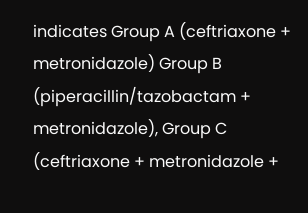indicates Group A (ceftriaxone + metronidazole) Group B (piperacillin/tazobactam + metronidazole), Group C (ceftriaxone + metronidazole +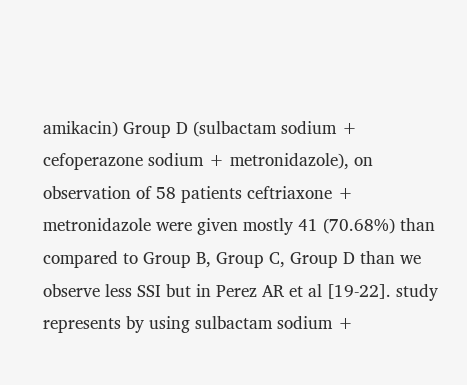amikacin) Group D (sulbactam sodium + cefoperazone sodium + metronidazole), on observation of 58 patients ceftriaxone + metronidazole were given mostly 41 (70.68%) than compared to Group B, Group C, Group D than we observe less SSI but in Perez AR et al [19-22]. study represents by using sulbactam sodium +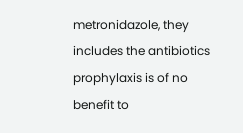metronidazole, they includes the antibiotics prophylaxis is of no benefit to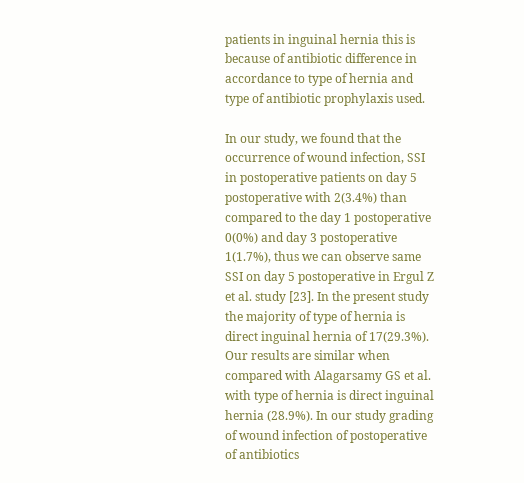patients in inguinal hernia this is because of antibiotic difference in accordance to type of hernia and type of antibiotic prophylaxis used.

In our study, we found that the occurrence of wound infection, SSI in postoperative patients on day 5 postoperative with 2(3.4%) than compared to the day 1 postoperative 0(0%) and day 3 postoperative 1(1.7%), thus we can observe same SSI on day 5 postoperative in Ergul Z et al. study [23]. In the present study the majority of type of hernia is direct inguinal hernia of 17(29.3%). Our results are similar when compared with Alagarsamy GS et al. with type of hernia is direct inguinal hernia (28.9%). In our study grading of wound infection of postoperative of antibiotics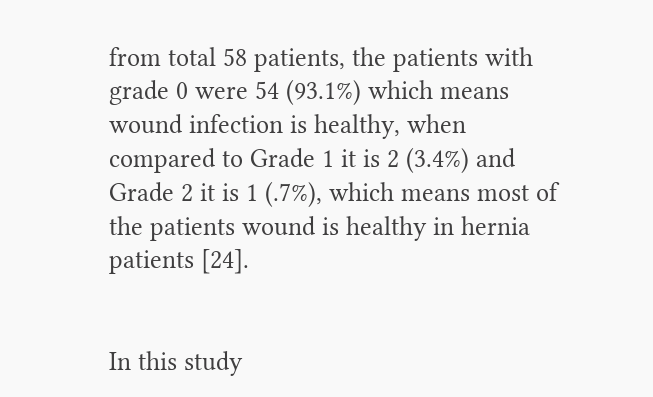from total 58 patients, the patients with grade 0 were 54 (93.1%) which means wound infection is healthy, when compared to Grade 1 it is 2 (3.4%) and Grade 2 it is 1 (.7%), which means most of the patients wound is healthy in hernia patients [24].


In this study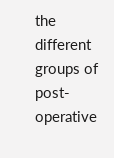the different groups of post-operative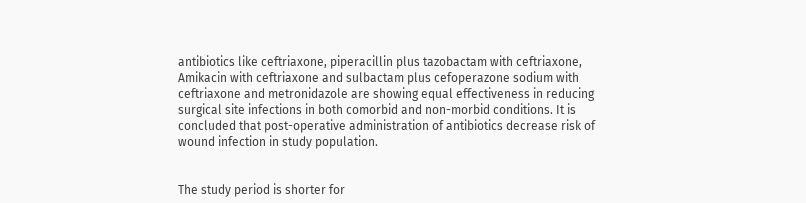antibiotics like ceftriaxone, piperacillin plus tazobactam with ceftriaxone, Amikacin with ceftriaxone and sulbactam plus cefoperazone sodium with ceftriaxone and metronidazole are showing equal effectiveness in reducing surgical site infections in both comorbid and non-morbid conditions. It is concluded that post-operative administration of antibiotics decrease risk of wound infection in study population.


The study period is shorter for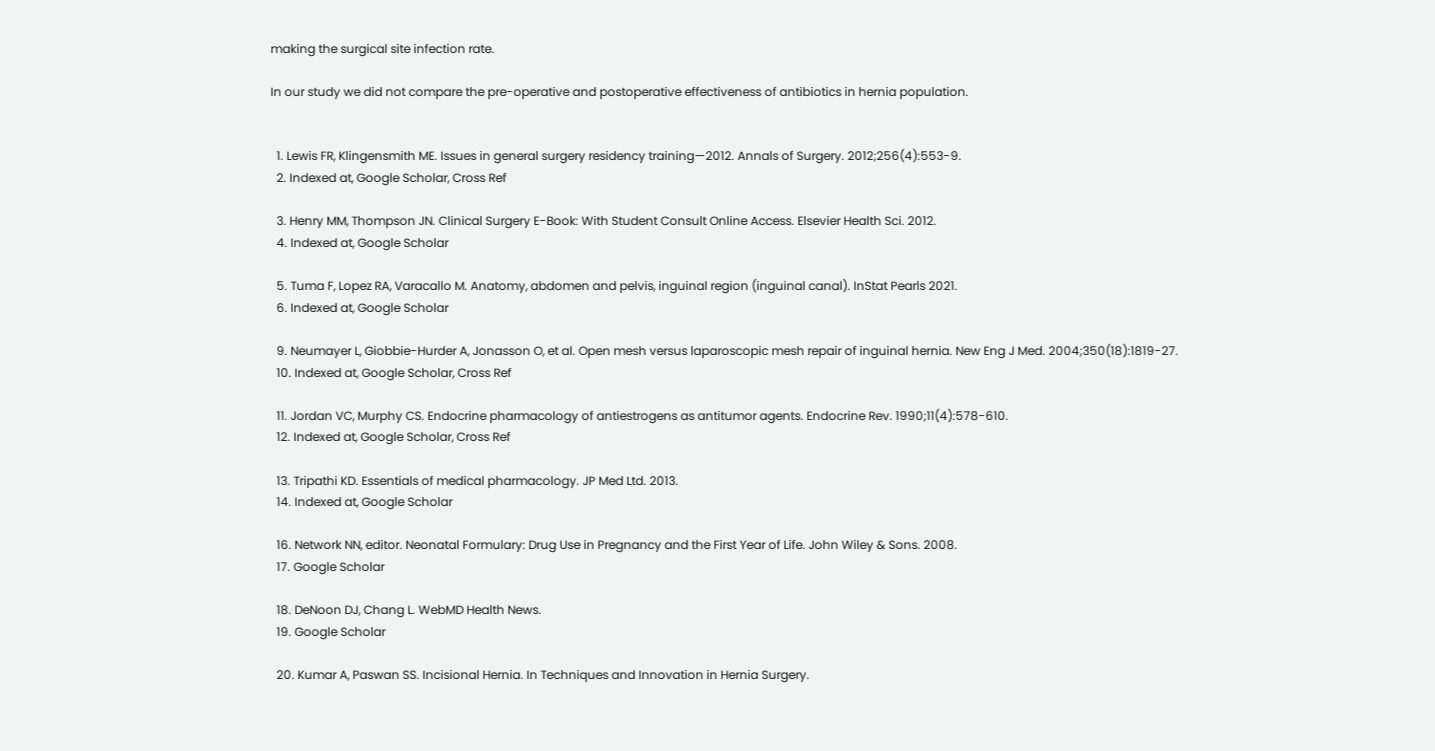making the surgical site infection rate.

In our study we did not compare the pre-operative and postoperative effectiveness of antibiotics in hernia population.


  1. Lewis FR, Klingensmith ME. Issues in general surgery residency training—2012. Annals of Surgery. 2012;256(4):553-9.
  2. Indexed at, Google Scholar, Cross Ref

  3. Henry MM, Thompson JN. Clinical Surgery E-Book: With Student Consult Online Access. Elsevier Health Sci. 2012.
  4. Indexed at, Google Scholar

  5. Tuma F, Lopez RA, Varacallo M. Anatomy, abdomen and pelvis, inguinal region (inguinal canal). InStat Pearls 2021.
  6. Indexed at, Google Scholar

  9. Neumayer L, Giobbie-Hurder A, Jonasson O, et al. Open mesh versus laparoscopic mesh repair of inguinal hernia. New Eng J Med. 2004;350(18):1819-27.
  10. Indexed at, Google Scholar, Cross Ref

  11. Jordan VC, Murphy CS. Endocrine pharmacology of antiestrogens as antitumor agents. Endocrine Rev. 1990;11(4):578-610.
  12. Indexed at, Google Scholar, Cross Ref

  13. Tripathi KD. Essentials of medical pharmacology. JP Med Ltd. 2013.
  14. Indexed at, Google Scholar

  16. Network NN, editor. Neonatal Formulary: Drug Use in Pregnancy and the First Year of Life. John Wiley & Sons. 2008.
  17. Google Scholar

  18. DeNoon DJ, Chang L. WebMD Health News.
  19. Google Scholar

  20. Kumar A, Paswan SS. Incisional Hernia. In Techniques and Innovation in Hernia Surgery.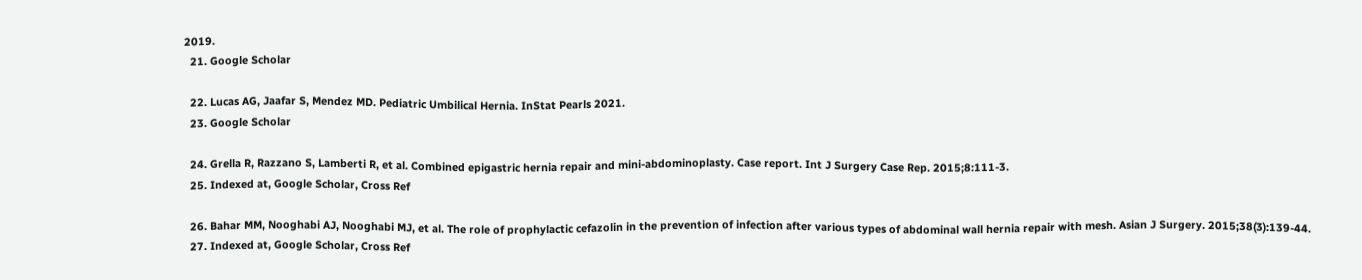2019.
  21. Google Scholar

  22. Lucas AG, Jaafar S, Mendez MD. Pediatric Umbilical Hernia. InStat Pearls 2021.
  23. Google Scholar

  24. Grella R, Razzano S, Lamberti R, et al. Combined epigastric hernia repair and mini-abdominoplasty. Case report. Int J Surgery Case Rep. 2015;8:111-3.
  25. Indexed at, Google Scholar, Cross Ref

  26. Bahar MM, Nooghabi AJ, Nooghabi MJ, et al. The role of prophylactic cefazolin in the prevention of infection after various types of abdominal wall hernia repair with mesh. Asian J Surgery. 2015;38(3):139-44.
  27. Indexed at, Google Scholar, Cross Ref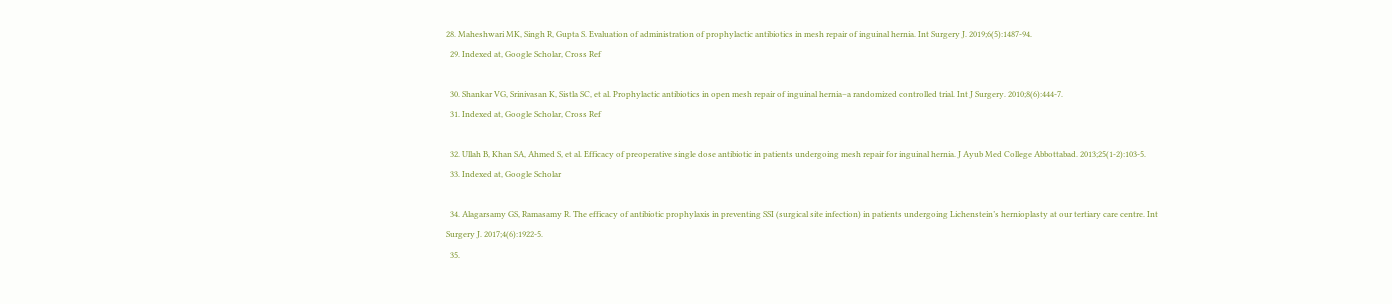28. Maheshwari MK, Singh R, Gupta S. Evaluation of administration of prophylactic antibiotics in mesh repair of inguinal hernia. Int Surgery J. 2019;6(5):1487-94.
  29. Indexed at, Google Scholar, Cross Ref

  30. Shankar VG, Srinivasan K, Sistla SC, et al. Prophylactic antibiotics in open mesh repair of inguinal hernia–a randomized controlled trial. Int J Surgery. 2010;8(6):444-7.
  31. Indexed at, Google Scholar, Cross Ref

  32. Ullah B, Khan SA, Ahmed S, et al. Efficacy of preoperative single dose antibiotic in patients undergoing mesh repair for inguinal hernia. J Ayub Med College Abbottabad. 2013;25(1-2):103-5.
  33. Indexed at, Google Scholar

  34. Alagarsamy GS, Ramasamy R. The efficacy of antibiotic prophylaxis in preventing SSI (surgical site infection) in patients undergoing Lichenstein’s hernioplasty at our tertiary care centre. Int Surgery J. 2017;4(6):1922-5.
  35.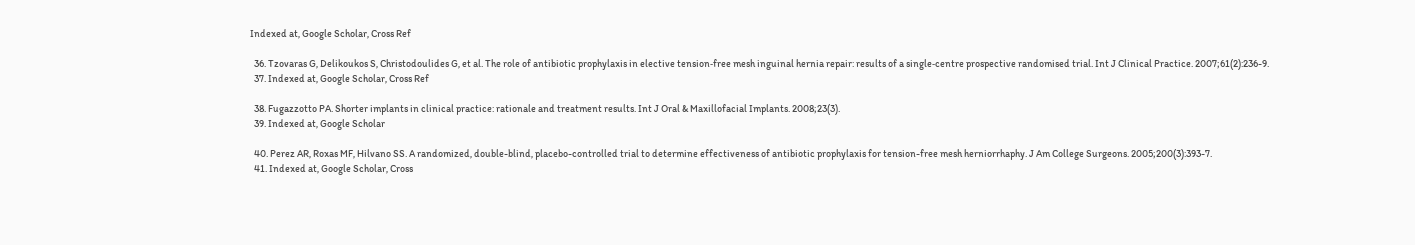Indexed at, Google Scholar, Cross Ref

  36. Tzovaras G, Delikoukos S, Christodoulides G, et al. The role of antibiotic prophylaxis in elective tension‐free mesh inguinal hernia repair: results of a single‐centre prospective randomised trial. Int J Clinical Practice. 2007;61(2):236-9.
  37. Indexed at, Google Scholar, Cross Ref

  38. Fugazzotto PA. Shorter implants in clinical practice: rationale and treatment results. Int J Oral & Maxillofacial Implants. 2008;23(3).
  39. Indexed at, Google Scholar

  40. Perez AR, Roxas MF, Hilvano SS. A randomized, double-blind, placebo-controlled trial to determine effectiveness of antibiotic prophylaxis for tension-free mesh herniorrhaphy. J Am College Surgeons. 2005;200(3):393-7.
  41. Indexed at, Google Scholar, Cross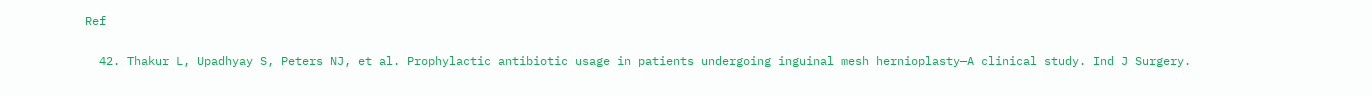Ref

  42. Thakur L, Upadhyay S, Peters NJ, et al. Prophylactic antibiotic usage in patients undergoing inguinal mesh hernioplasty—A clinical study. Ind J Surgery.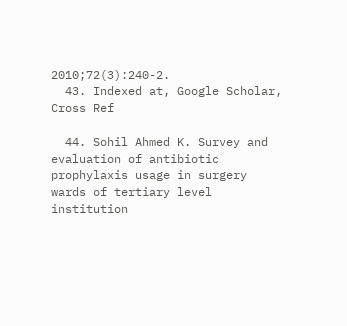2010;72(3):240-2.
  43. Indexed at, Google Scholar, Cross Ref

  44. Sohil Ahmed K. Survey and evaluation of antibiotic prophylaxis usage in surgery wards of tertiary level institution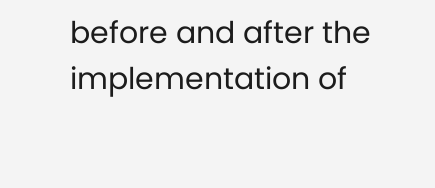before and after the implementation of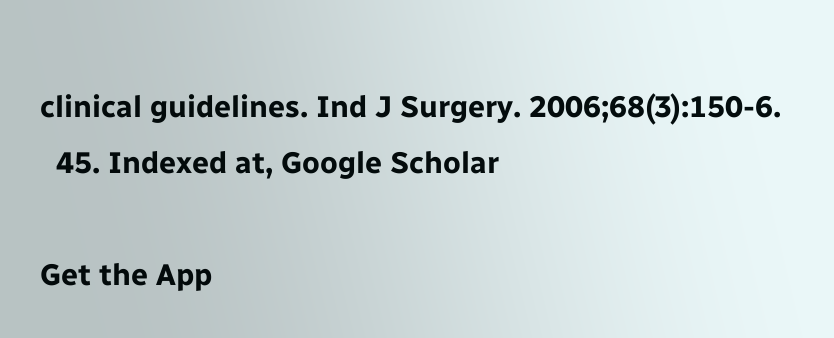clinical guidelines. Ind J Surgery. 2006;68(3):150-6.
  45. Indexed at, Google Scholar

Get the App